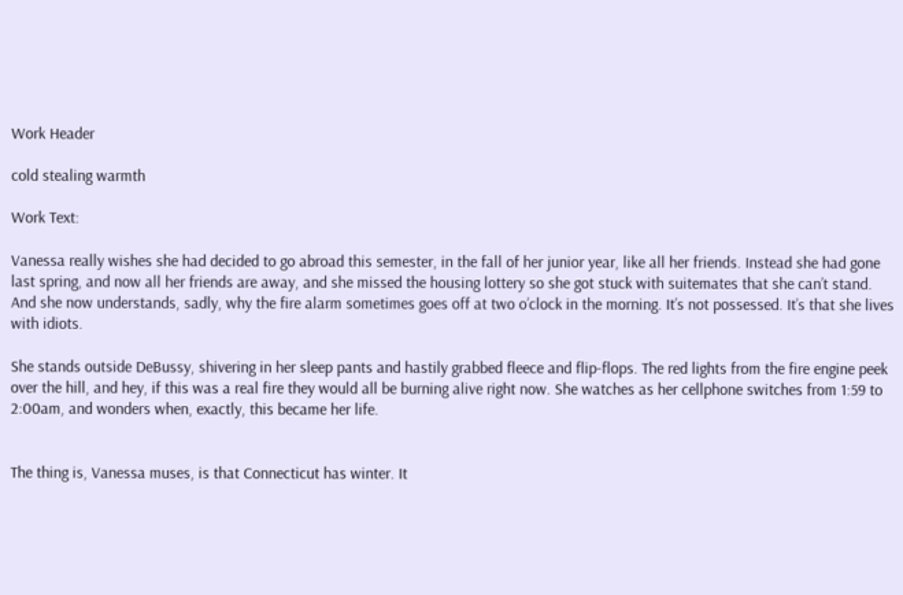Work Header

cold stealing warmth

Work Text:

Vanessa really wishes she had decided to go abroad this semester, in the fall of her junior year, like all her friends. Instead she had gone last spring, and now all her friends are away, and she missed the housing lottery so she got stuck with suitemates that she can’t stand. And she now understands, sadly, why the fire alarm sometimes goes off at two o’clock in the morning. It’s not possessed. It’s that she lives with idiots.

She stands outside DeBussy, shivering in her sleep pants and hastily grabbed fleece and flip-flops. The red lights from the fire engine peek over the hill, and hey, if this was a real fire they would all be burning alive right now. She watches as her cellphone switches from 1:59 to 2:00am, and wonders when, exactly, this became her life.


The thing is, Vanessa muses, is that Connecticut has winter. It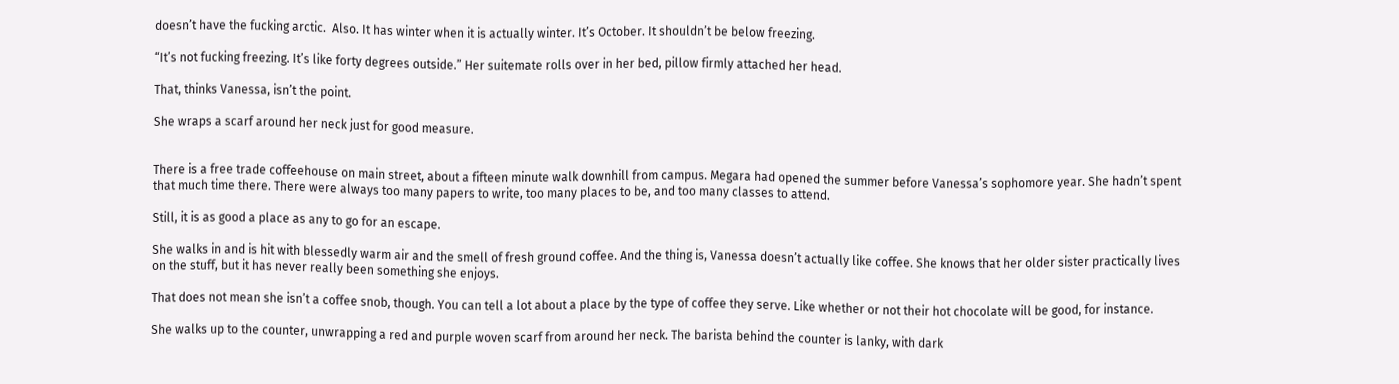doesn’t have the fucking arctic.  Also. It has winter when it is actually winter. It’s October. It shouldn’t be below freezing.

“It’s not fucking freezing. It’s like forty degrees outside.” Her suitemate rolls over in her bed, pillow firmly attached her head.

That, thinks Vanessa, isn’t the point.

She wraps a scarf around her neck just for good measure.


There is a free trade coffeehouse on main street, about a fifteen minute walk downhill from campus. Megara had opened the summer before Vanessa’s sophomore year. She hadn’t spent that much time there. There were always too many papers to write, too many places to be, and too many classes to attend.

Still, it is as good a place as any to go for an escape.

She walks in and is hit with blessedly warm air and the smell of fresh ground coffee. And the thing is, Vanessa doesn’t actually like coffee. She knows that her older sister practically lives on the stuff, but it has never really been something she enjoys.

That does not mean she isn’t a coffee snob, though. You can tell a lot about a place by the type of coffee they serve. Like whether or not their hot chocolate will be good, for instance.

She walks up to the counter, unwrapping a red and purple woven scarf from around her neck. The barista behind the counter is lanky, with dark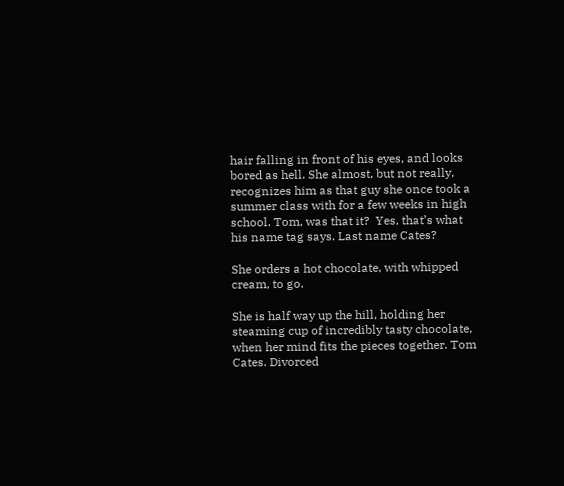hair falling in front of his eyes, and looks bored as hell. She almost, but not really, recognizes him as that guy she once took a summer class with for a few weeks in high school. Tom, was that it?  Yes, that’s what his name tag says. Last name Cates?

She orders a hot chocolate, with whipped cream, to go.

She is half way up the hill, holding her steaming cup of incredibly tasty chocolate, when her mind fits the pieces together. Tom Cates. Divorced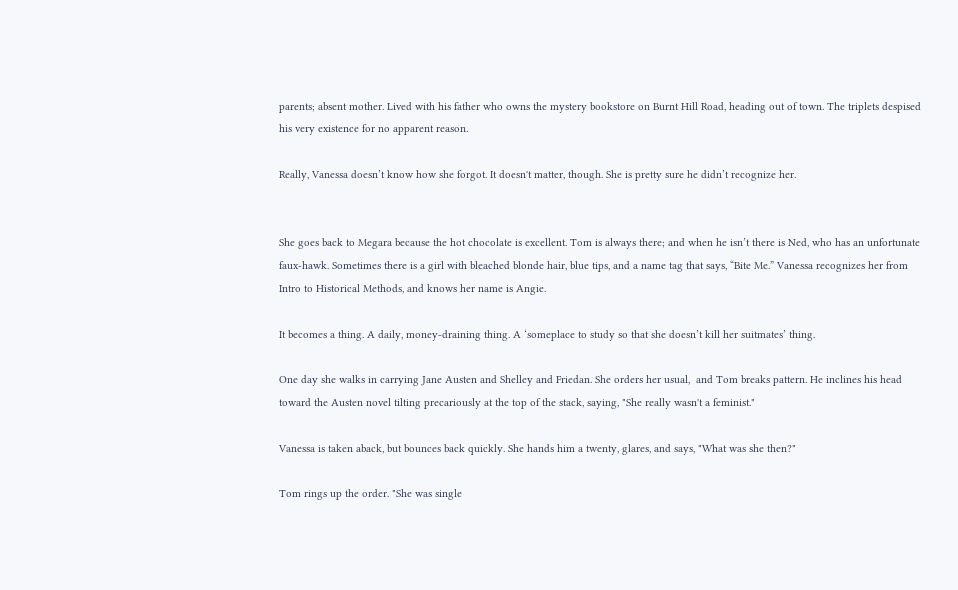parents; absent mother. Lived with his father who owns the mystery bookstore on Burnt Hill Road, heading out of town. The triplets despised his very existence for no apparent reason.

Really, Vanessa doesn’t know how she forgot. It doesn't matter, though. She is pretty sure he didn’t recognize her.


She goes back to Megara because the hot chocolate is excellent. Tom is always there; and when he isn’t there is Ned, who has an unfortunate faux-hawk. Sometimes there is a girl with bleached blonde hair, blue tips, and a name tag that says, “Bite Me.” Vanessa recognizes her from Intro to Historical Methods, and knows her name is Angie.

It becomes a thing. A daily, money-draining thing. A ‘someplace to study so that she doesn’t kill her suitmates’ thing.

One day she walks in carrying Jane Austen and Shelley and Friedan. She orders her usual,  and Tom breaks pattern. He inclines his head toward the Austen novel tilting precariously at the top of the stack, saying, "She really wasn't a feminist."

Vanessa is taken aback, but bounces back quickly. She hands him a twenty, glares, and says, "What was she then?"

Tom rings up the order. "She was single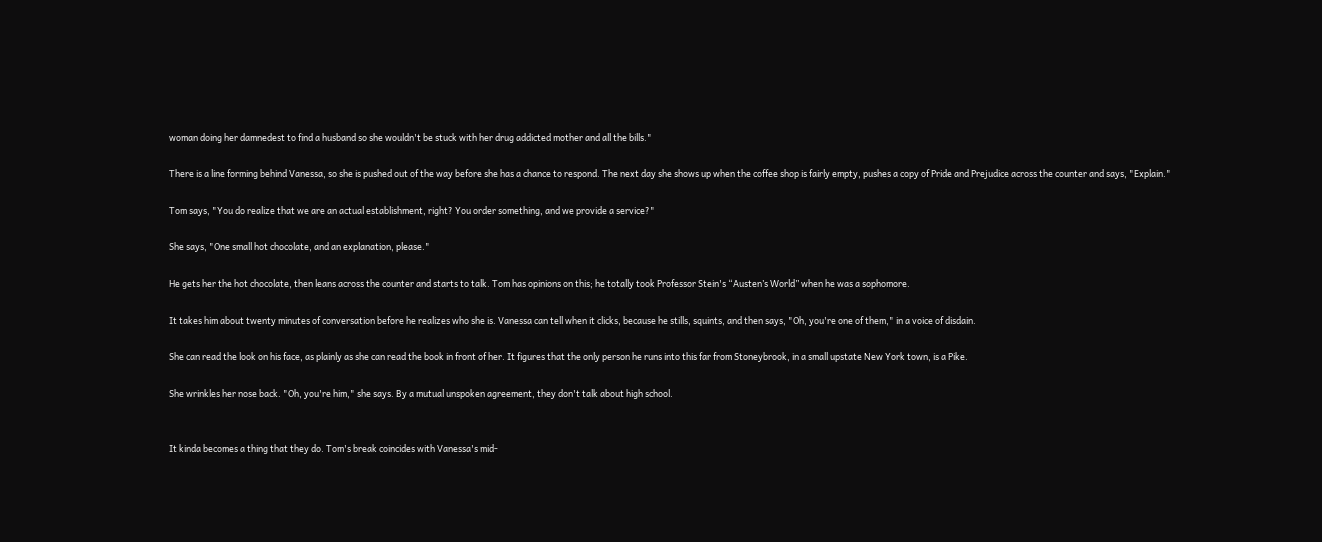woman doing her damnedest to find a husband so she wouldn't be stuck with her drug addicted mother and all the bills."

There is a line forming behind Vanessa, so she is pushed out of the way before she has a chance to respond. The next day she shows up when the coffee shop is fairly empty, pushes a copy of Pride and Prejudice across the counter and says, "Explain."

Tom says, "You do realize that we are an actual establishment, right? You order something, and we provide a service?"

She says, "One small hot chocolate, and an explanation, please."

He gets her the hot chocolate, then leans across the counter and starts to talk. Tom has opinions on this; he totally took Professor Stein's “Austen’s World” when he was a sophomore.

It takes him about twenty minutes of conversation before he realizes who she is. Vanessa can tell when it clicks, because he stills, squints, and then says, "Oh, you're one of them," in a voice of disdain.

She can read the look on his face, as plainly as she can read the book in front of her. It figures that the only person he runs into this far from Stoneybrook, in a small upstate New York town, is a Pike.

She wrinkles her nose back. "Oh, you're him," she says. By a mutual unspoken agreement, they don't talk about high school.


It kinda becomes a thing that they do. Tom's break coincides with Vanessa's mid-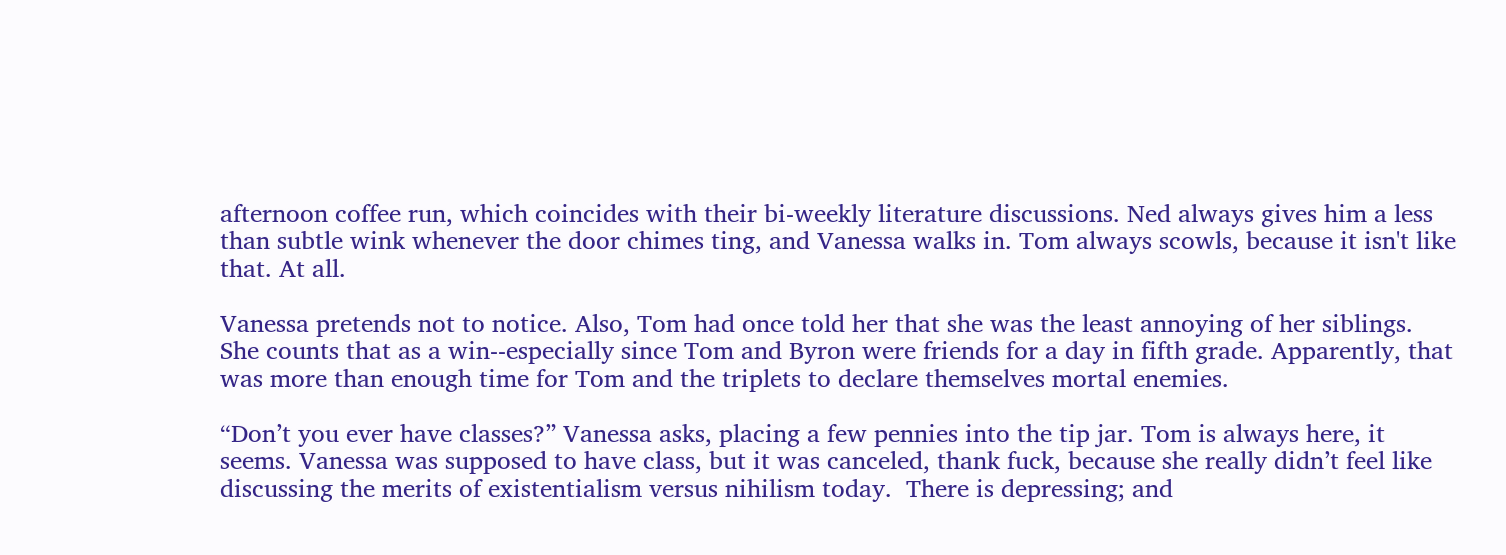afternoon coffee run, which coincides with their bi-weekly literature discussions. Ned always gives him a less than subtle wink whenever the door chimes ting, and Vanessa walks in. Tom always scowls, because it isn't like that. At all.

Vanessa pretends not to notice. Also, Tom had once told her that she was the least annoying of her siblings. She counts that as a win--especially since Tom and Byron were friends for a day in fifth grade. Apparently, that was more than enough time for Tom and the triplets to declare themselves mortal enemies.

“Don’t you ever have classes?” Vanessa asks, placing a few pennies into the tip jar. Tom is always here, it seems. Vanessa was supposed to have class, but it was canceled, thank fuck, because she really didn’t feel like discussing the merits of existentialism versus nihilism today.  There is depressing; and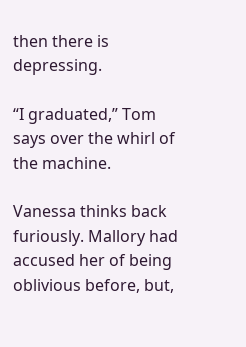then there is depressing.

“I graduated,” Tom says over the whirl of the machine.

Vanessa thinks back furiously. Mallory had accused her of being oblivious before, but,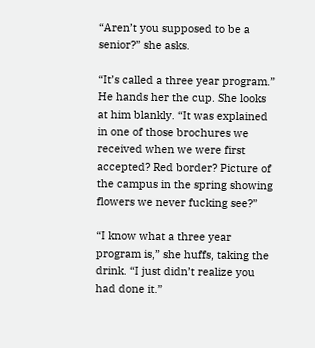“Aren’t you supposed to be a senior?” she asks.

“It’s called a three year program.” He hands her the cup. She looks at him blankly. “It was explained in one of those brochures we received when we were first accepted? Red border? Picture of the campus in the spring showing flowers we never fucking see?”

“I know what a three year program is,” she huffs, taking the drink. “I just didn’t realize you had done it.”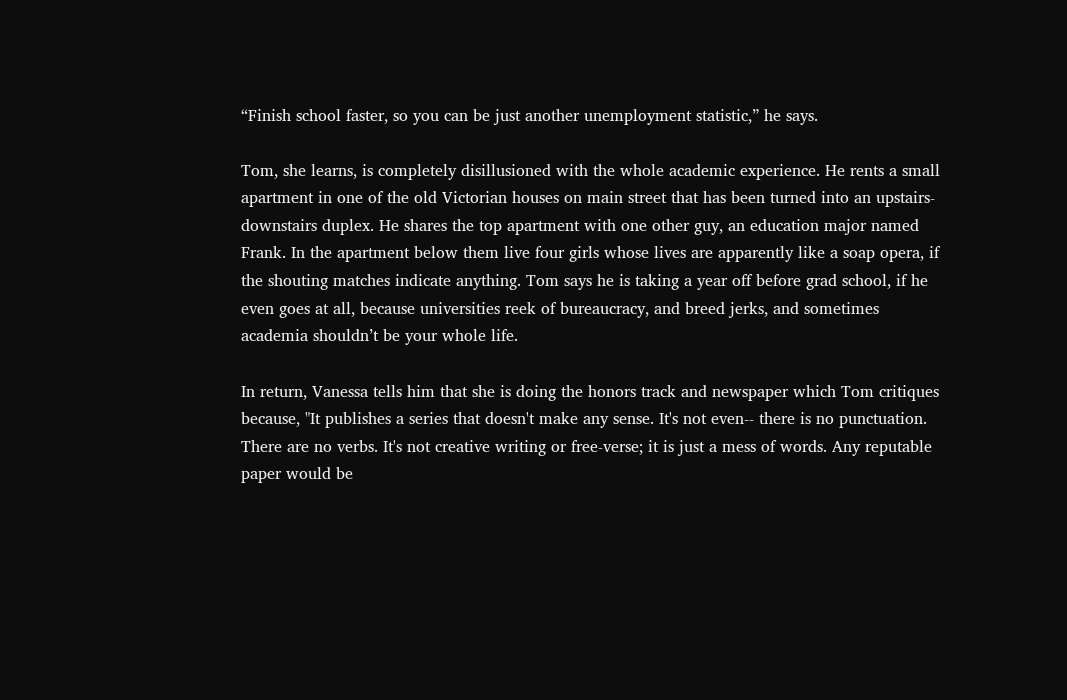“Finish school faster, so you can be just another unemployment statistic,” he says.

Tom, she learns, is completely disillusioned with the whole academic experience. He rents a small apartment in one of the old Victorian houses on main street that has been turned into an upstairs-downstairs duplex. He shares the top apartment with one other guy, an education major named  Frank. In the apartment below them live four girls whose lives are apparently like a soap opera, if the shouting matches indicate anything. Tom says he is taking a year off before grad school, if he even goes at all, because universities reek of bureaucracy, and breed jerks, and sometimes academia shouldn’t be your whole life.

In return, Vanessa tells him that she is doing the honors track and newspaper which Tom critiques because, "It publishes a series that doesn't make any sense. It's not even-- there is no punctuation.  There are no verbs. It's not creative writing or free-verse; it is just a mess of words. Any reputable paper would be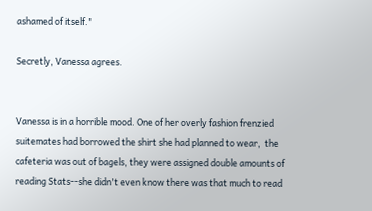ashamed of itself."

Secretly, Vanessa agrees.


Vanessa is in a horrible mood. One of her overly fashion frenzied suitemates had borrowed the shirt she had planned to wear,  the cafeteria was out of bagels, they were assigned double amounts of reading Stats--she didn't even know there was that much to read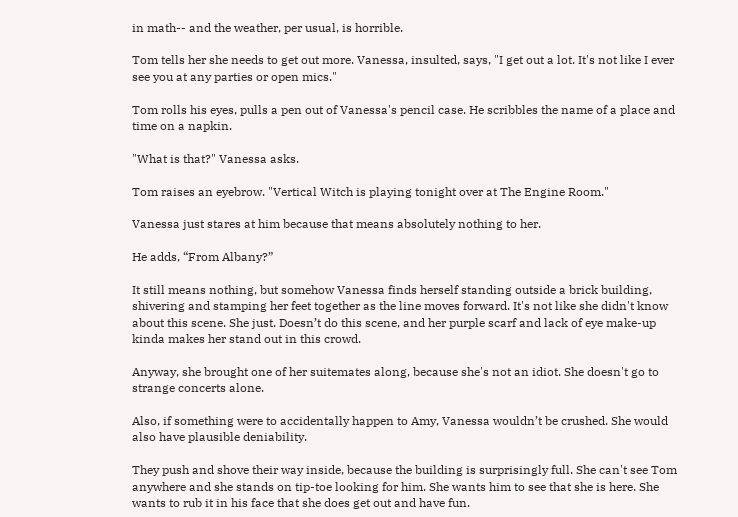in math-- and the weather, per usual, is horrible.

Tom tells her she needs to get out more. Vanessa, insulted, says, "I get out a lot. It's not like I ever see you at any parties or open mics."

Tom rolls his eyes, pulls a pen out of Vanessa's pencil case. He scribbles the name of a place and time on a napkin.

"What is that?" Vanessa asks.

Tom raises an eyebrow. "Vertical Witch is playing tonight over at The Engine Room."

Vanessa just stares at him because that means absolutely nothing to her.

He adds, “From Albany?”

It still means nothing, but somehow Vanessa finds herself standing outside a brick building, shivering and stamping her feet together as the line moves forward. It's not like she didn't know about this scene. She just. Doesn’t do this scene, and her purple scarf and lack of eye make-up kinda makes her stand out in this crowd.

Anyway, she brought one of her suitemates along, because she's not an idiot. She doesn't go to strange concerts alone.

Also, if something were to accidentally happen to Amy, Vanessa wouldn’t be crushed. She would also have plausible deniability.

They push and shove their way inside, because the building is surprisingly full. She can't see Tom anywhere and she stands on tip-toe looking for him. She wants him to see that she is here. She wants to rub it in his face that she does get out and have fun.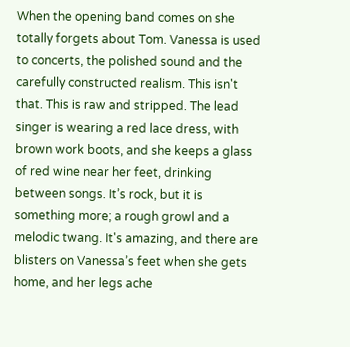When the opening band comes on she totally forgets about Tom. Vanessa is used to concerts, the polished sound and the carefully constructed realism. This isn't that. This is raw and stripped. The lead singer is wearing a red lace dress, with brown work boots, and she keeps a glass of red wine near her feet, drinking between songs. It’s rock, but it is something more; a rough growl and a melodic twang. It's amazing, and there are blisters on Vanessa’s feet when she gets home, and her legs ache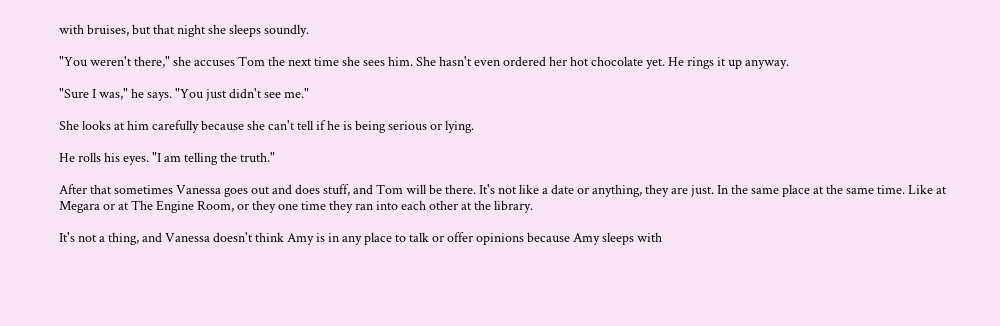with bruises, but that night she sleeps soundly.

"You weren't there," she accuses Tom the next time she sees him. She hasn't even ordered her hot chocolate yet. He rings it up anyway.

"Sure I was," he says. "You just didn't see me."

She looks at him carefully because she can't tell if he is being serious or lying.

He rolls his eyes. "I am telling the truth."

After that sometimes Vanessa goes out and does stuff, and Tom will be there. It's not like a date or anything, they are just. In the same place at the same time. Like at Megara or at The Engine Room, or they one time they ran into each other at the library.

It's not a thing, and Vanessa doesn't think Amy is in any place to talk or offer opinions because Amy sleeps with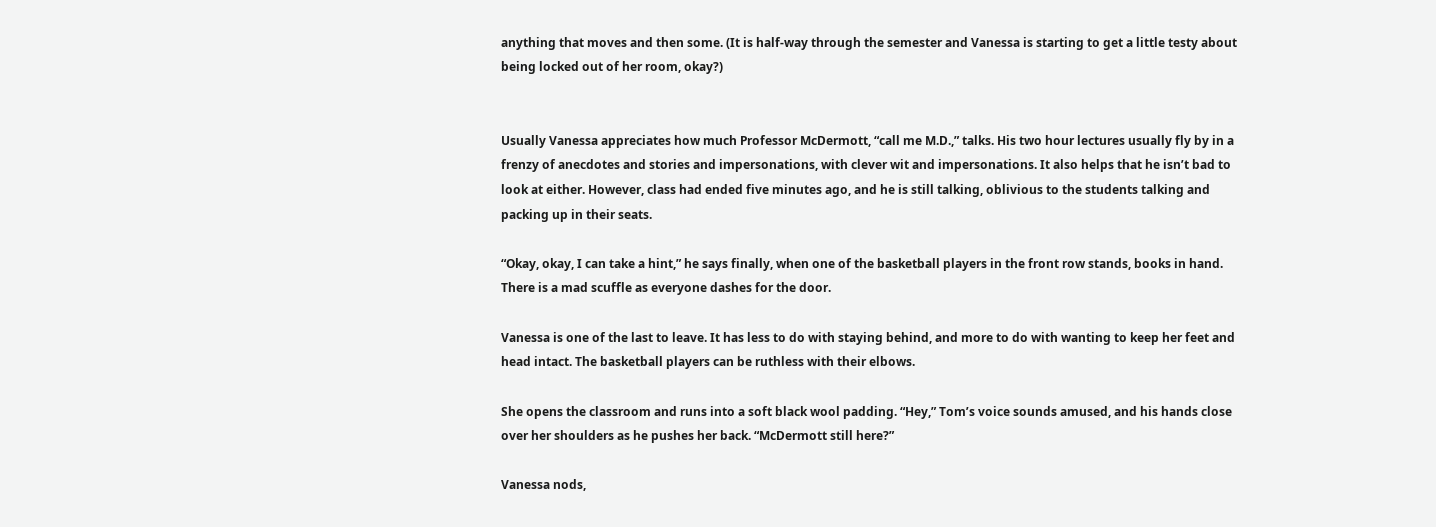anything that moves and then some. (It is half-way through the semester and Vanessa is starting to get a little testy about being locked out of her room, okay?)


Usually Vanessa appreciates how much Professor McDermott, “call me M.D.,” talks. His two hour lectures usually fly by in a frenzy of anecdotes and stories and impersonations, with clever wit and impersonations. It also helps that he isn’t bad to look at either. However, class had ended five minutes ago, and he is still talking, oblivious to the students talking and packing up in their seats.

“Okay, okay, I can take a hint,” he says finally, when one of the basketball players in the front row stands, books in hand. There is a mad scuffle as everyone dashes for the door.

Vanessa is one of the last to leave. It has less to do with staying behind, and more to do with wanting to keep her feet and head intact. The basketball players can be ruthless with their elbows.

She opens the classroom and runs into a soft black wool padding. “Hey,” Tom’s voice sounds amused, and his hands close over her shoulders as he pushes her back. “McDermott still here?”

Vanessa nods,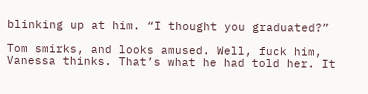blinking up at him. “I thought you graduated?”

Tom smirks, and looks amused. Well, fuck him, Vanessa thinks. That’s what he had told her. It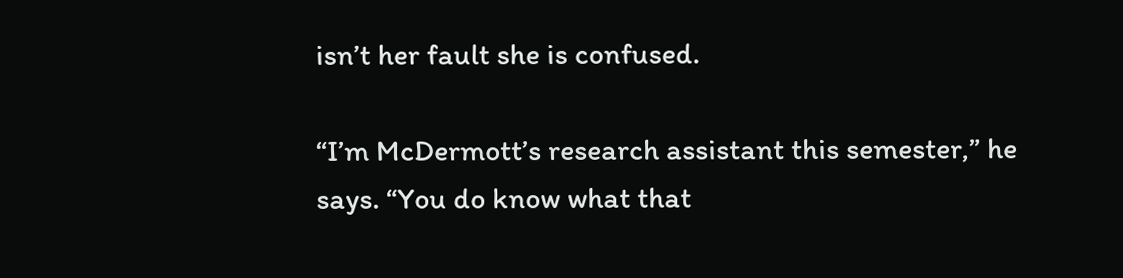isn’t her fault she is confused.

“I’m McDermott’s research assistant this semester,” he says. “You do know what that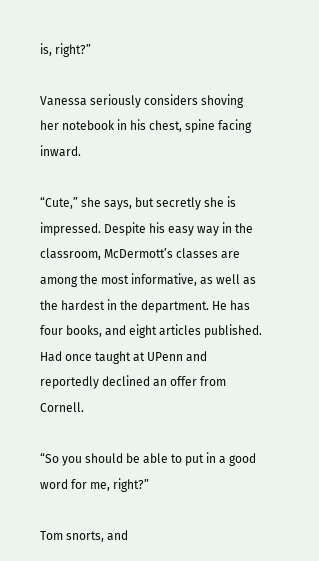is, right?”

Vanessa seriously considers shoving her notebook in his chest, spine facing inward.

“Cute,” she says, but secretly she is impressed. Despite his easy way in the classroom, McDermott’s classes are among the most informative, as well as the hardest in the department. He has four books, and eight articles published. Had once taught at UPenn and reportedly declined an offer from Cornell.

“So you should be able to put in a good word for me, right?”

Tom snorts, and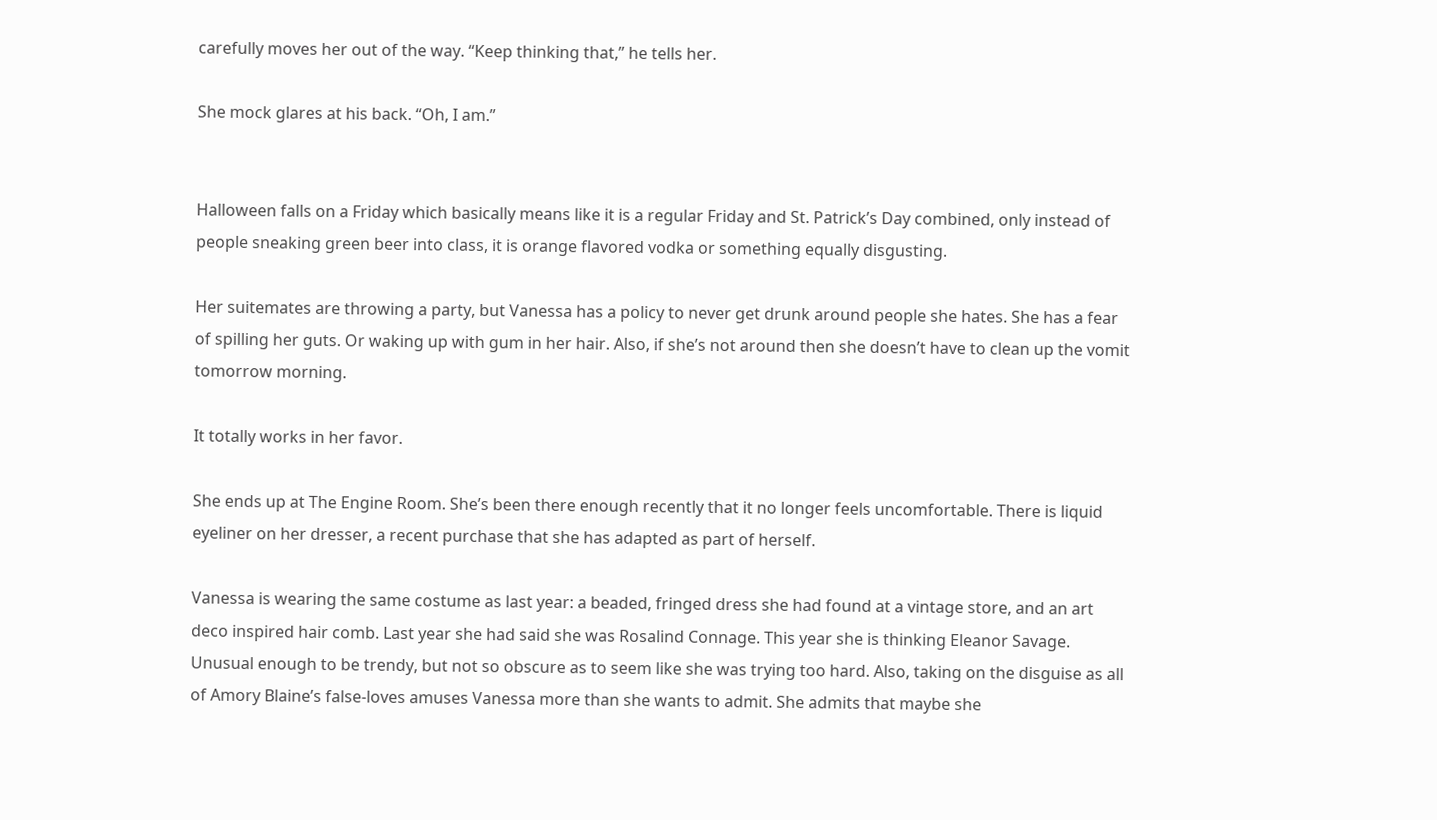carefully moves her out of the way. “Keep thinking that,” he tells her.

She mock glares at his back. “Oh, I am.”


Halloween falls on a Friday which basically means like it is a regular Friday and St. Patrick’s Day combined, only instead of people sneaking green beer into class, it is orange flavored vodka or something equally disgusting.

Her suitemates are throwing a party, but Vanessa has a policy to never get drunk around people she hates. She has a fear of spilling her guts. Or waking up with gum in her hair. Also, if she’s not around then she doesn’t have to clean up the vomit tomorrow morning.

It totally works in her favor.

She ends up at The Engine Room. She’s been there enough recently that it no longer feels uncomfortable. There is liquid eyeliner on her dresser, a recent purchase that she has adapted as part of herself.

Vanessa is wearing the same costume as last year: a beaded, fringed dress she had found at a vintage store, and an art deco inspired hair comb. Last year she had said she was Rosalind Connage. This year she is thinking Eleanor Savage. Unusual enough to be trendy, but not so obscure as to seem like she was trying too hard. Also, taking on the disguise as all of Amory Blaine’s false-loves amuses Vanessa more than she wants to admit. She admits that maybe she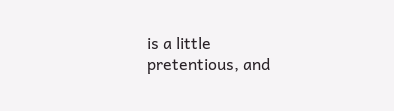is a little pretentious, and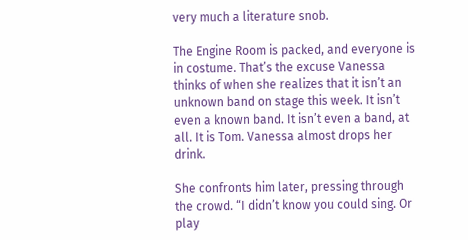very much a literature snob.

The Engine Room is packed, and everyone is in costume. That’s the excuse Vanessa thinks of when she realizes that it isn’t an unknown band on stage this week. It isn’t even a known band. It isn’t even a band, at all. It is Tom. Vanessa almost drops her drink.

She confronts him later, pressing through the crowd. “I didn’t know you could sing. Or play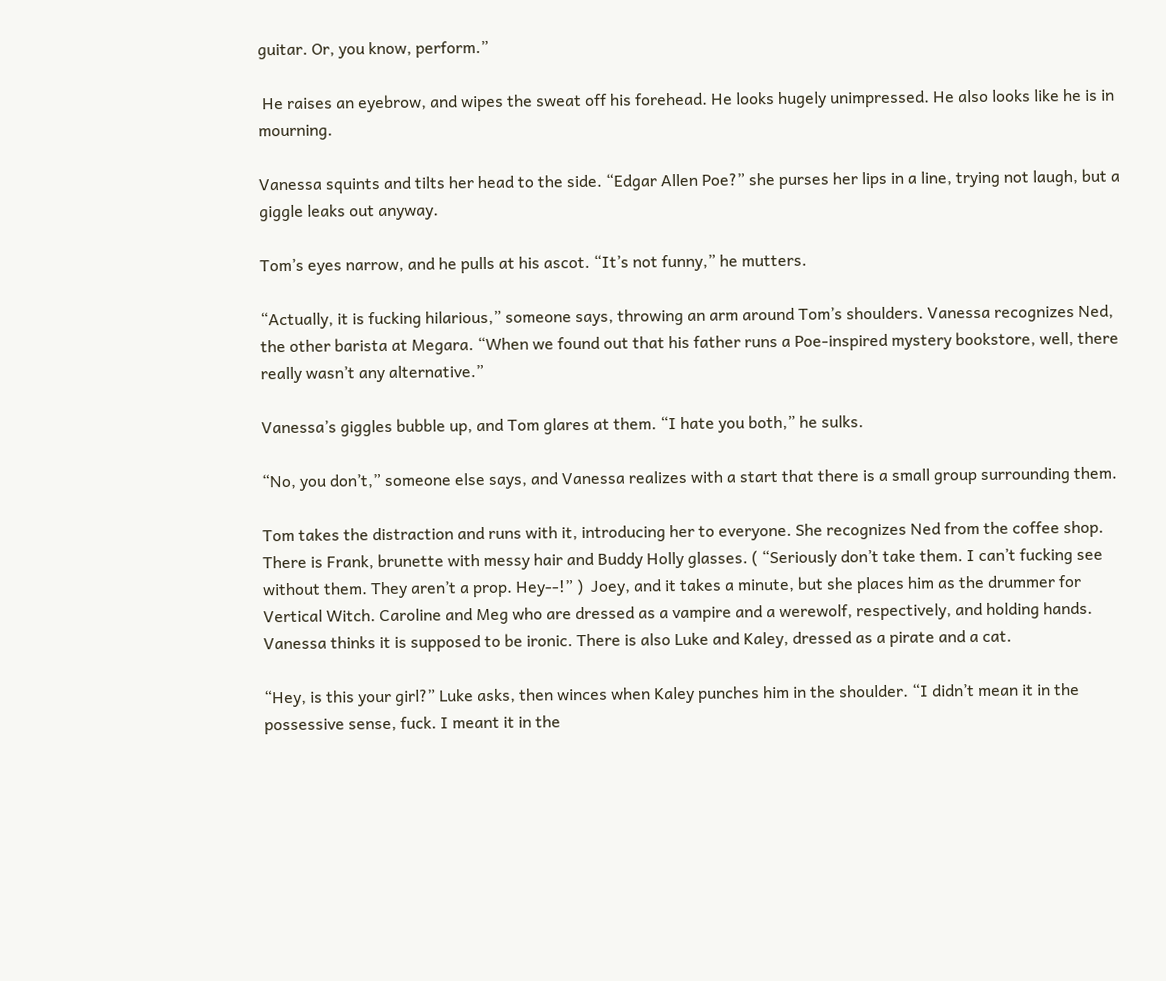guitar. Or, you know, perform.”

 He raises an eyebrow, and wipes the sweat off his forehead. He looks hugely unimpressed. He also looks like he is in mourning.

Vanessa squints and tilts her head to the side. “Edgar Allen Poe?” she purses her lips in a line, trying not laugh, but a giggle leaks out anyway.

Tom’s eyes narrow, and he pulls at his ascot. “It’s not funny,” he mutters.

“Actually, it is fucking hilarious,” someone says, throwing an arm around Tom’s shoulders. Vanessa recognizes Ned, the other barista at Megara. “When we found out that his father runs a Poe-inspired mystery bookstore, well, there really wasn’t any alternative.”

Vanessa’s giggles bubble up, and Tom glares at them. “I hate you both,” he sulks.

“No, you don’t,” someone else says, and Vanessa realizes with a start that there is a small group surrounding them.

Tom takes the distraction and runs with it, introducing her to everyone. She recognizes Ned from the coffee shop. There is Frank, brunette with messy hair and Buddy Holly glasses. ( “Seriously don’t take them. I can’t fucking see without them. They aren’t a prop. Hey--!” )  Joey, and it takes a minute, but she places him as the drummer for Vertical Witch. Caroline and Meg who are dressed as a vampire and a werewolf, respectively, and holding hands. Vanessa thinks it is supposed to be ironic. There is also Luke and Kaley, dressed as a pirate and a cat.

“Hey, is this your girl?” Luke asks, then winces when Kaley punches him in the shoulder. “I didn’t mean it in the possessive sense, fuck. I meant it in the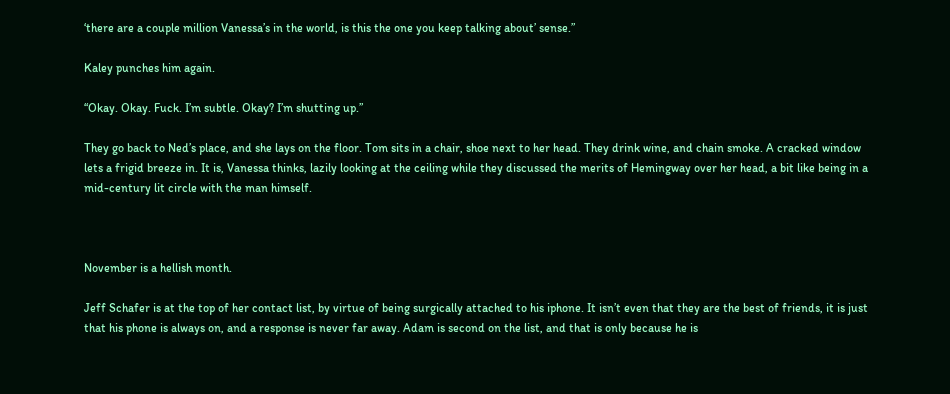‘there are a couple million Vanessa’s in the world, is this the one you keep talking about’ sense.”

Kaley punches him again.

“Okay. Okay. Fuck. I’m subtle. Okay? I’m shutting up.”

They go back to Ned’s place, and she lays on the floor. Tom sits in a chair, shoe next to her head. They drink wine, and chain smoke. A cracked window lets a frigid breeze in. It is, Vanessa thinks, lazily looking at the ceiling while they discussed the merits of Hemingway over her head, a bit like being in a mid-century lit circle with the man himself.



November is a hellish month.

Jeff Schafer is at the top of her contact list, by virtue of being surgically attached to his iphone. It isn’t even that they are the best of friends, it is just that his phone is always on, and a response is never far away. Adam is second on the list, and that is only because he is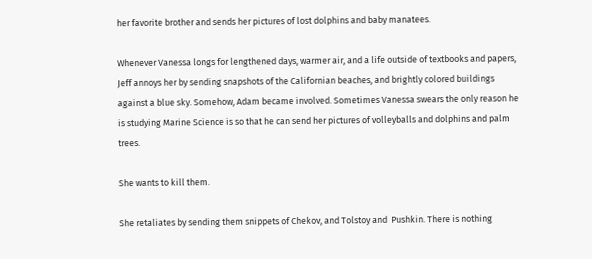her favorite brother and sends her pictures of lost dolphins and baby manatees.

Whenever Vanessa longs for lengthened days, warmer air, and a life outside of textbooks and papers, Jeff annoys her by sending snapshots of the Californian beaches, and brightly colored buildings against a blue sky. Somehow, Adam became involved. Sometimes Vanessa swears the only reason he is studying Marine Science is so that he can send her pictures of volleyballs and dolphins and palm trees.

She wants to kill them.

She retaliates by sending them snippets of Chekov, and Tolstoy and  Pushkin. There is nothing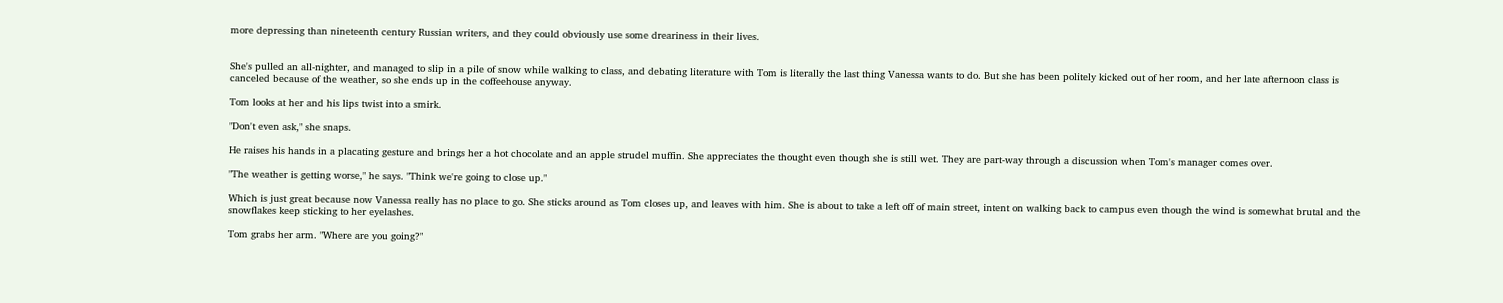more depressing than nineteenth century Russian writers, and they could obviously use some dreariness in their lives.


She's pulled an all-nighter, and managed to slip in a pile of snow while walking to class, and debating literature with Tom is literally the last thing Vanessa wants to do. But she has been politely kicked out of her room, and her late afternoon class is canceled because of the weather, so she ends up in the coffeehouse anyway.

Tom looks at her and his lips twist into a smirk.

"Don't even ask," she snaps.

He raises his hands in a placating gesture and brings her a hot chocolate and an apple strudel muffin. She appreciates the thought even though she is still wet. They are part-way through a discussion when Tom's manager comes over.

"The weather is getting worse," he says. "Think we're going to close up."

Which is just great because now Vanessa really has no place to go. She sticks around as Tom closes up, and leaves with him. She is about to take a left off of main street, intent on walking back to campus even though the wind is somewhat brutal and the snowflakes keep sticking to her eyelashes.

Tom grabs her arm. "Where are you going?"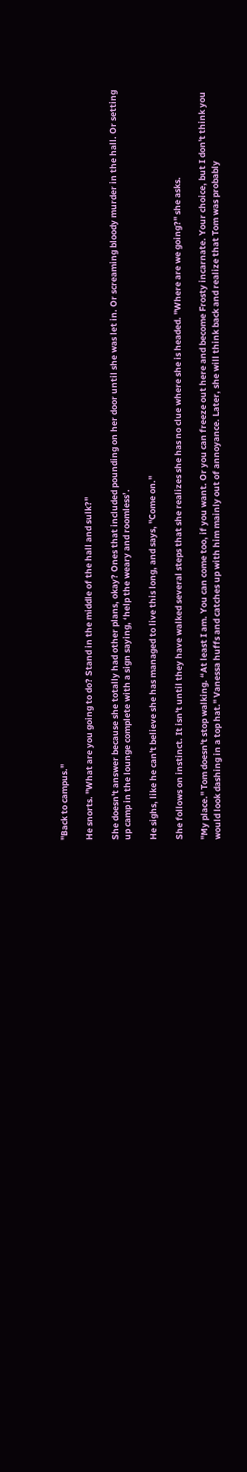"Back to campus."

He snorts. "What are you going to do? Stand in the middle of the hall and sulk?"

She doesn't answer because she totally had other plans, okay? Ones that included pounding on her door until she was let in. Or screaming bloody murder in the hall. Or setting up camp in the lounge complete with a sign saying, ‘help the weary and roomless’.

He sighs, like he can't believe she has managed to live this long, and says, "Come on."

She follows on instinct. It isn't until they have walked several steps that she realizes she has no clue where she is headed. "Where are we going?" she asks.

"My place." Tom doesn't stop walking. “At least I am. You can come too, if you want. Or you can freeze out here and become Frosty incarnate. Your choice, but I don't think you would look dashing in a top hat." Vanessa huffs and catches up with him mainly out of annoyance. Later, she will think back and realize that Tom was probably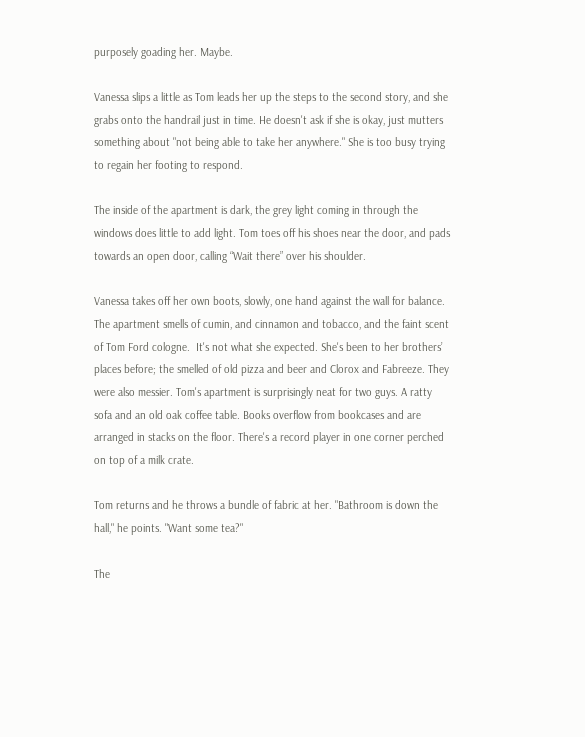purposely goading her. Maybe.

Vanessa slips a little as Tom leads her up the steps to the second story, and she grabs onto the handrail just in time. He doesn't ask if she is okay, just mutters something about "not being able to take her anywhere." She is too busy trying to regain her footing to respond.

The inside of the apartment is dark, the grey light coming in through the windows does little to add light. Tom toes off his shoes near the door, and pads towards an open door, calling “Wait there” over his shoulder.

Vanessa takes off her own boots, slowly, one hand against the wall for balance. The apartment smells of cumin, and cinnamon and tobacco, and the faint scent of Tom Ford cologne.  It's not what she expected. She's been to her brothers’ places before; the smelled of old pizza and beer and Clorox and Fabreeze. They were also messier. Tom's apartment is surprisingly neat for two guys. A ratty sofa and an old oak coffee table. Books overflow from bookcases and are arranged in stacks on the floor. There's a record player in one corner perched on top of a milk crate.

Tom returns and he throws a bundle of fabric at her. "Bathroom is down the hall," he points. "Want some tea?"

The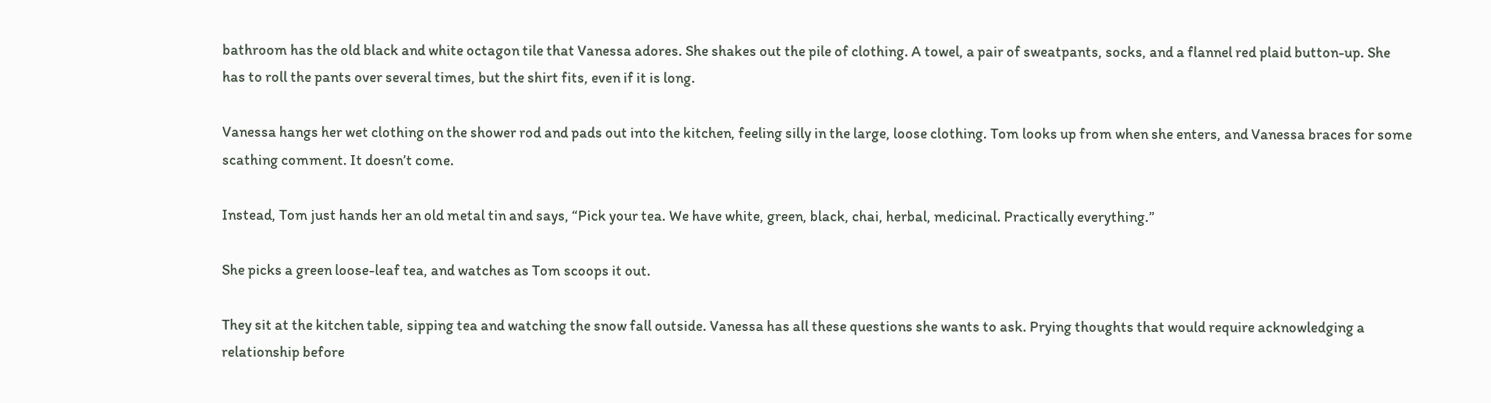bathroom has the old black and white octagon tile that Vanessa adores. She shakes out the pile of clothing. A towel, a pair of sweatpants, socks, and a flannel red plaid button-up. She has to roll the pants over several times, but the shirt fits, even if it is long.

Vanessa hangs her wet clothing on the shower rod and pads out into the kitchen, feeling silly in the large, loose clothing. Tom looks up from when she enters, and Vanessa braces for some scathing comment. It doesn’t come.

Instead, Tom just hands her an old metal tin and says, “Pick your tea. We have white, green, black, chai, herbal, medicinal. Practically everything.”

She picks a green loose-leaf tea, and watches as Tom scoops it out.

They sit at the kitchen table, sipping tea and watching the snow fall outside. Vanessa has all these questions she wants to ask. Prying thoughts that would require acknowledging a relationship before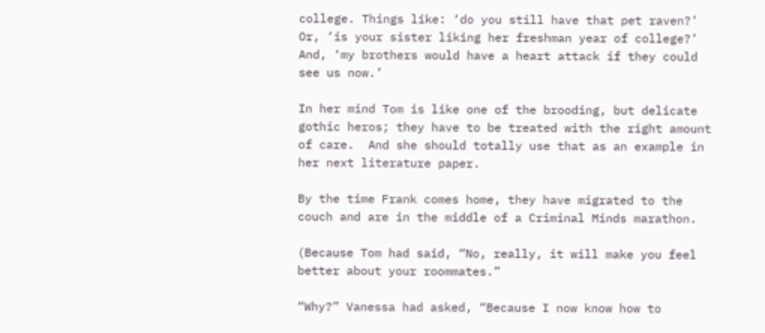college. Things like: ‘do you still have that pet raven?’ Or, ‘is your sister liking her freshman year of college?’ And, ‘my brothers would have a heart attack if they could see us now.’

In her mind Tom is like one of the brooding, but delicate gothic heros; they have to be treated with the right amount of care.  And she should totally use that as an example in her next literature paper.

By the time Frank comes home, they have migrated to the couch and are in the middle of a Criminal Minds marathon.

(Because Tom had said, “No, really, it will make you feel better about your roommates.”

“Why?” Vanessa had asked, “Because I now know how to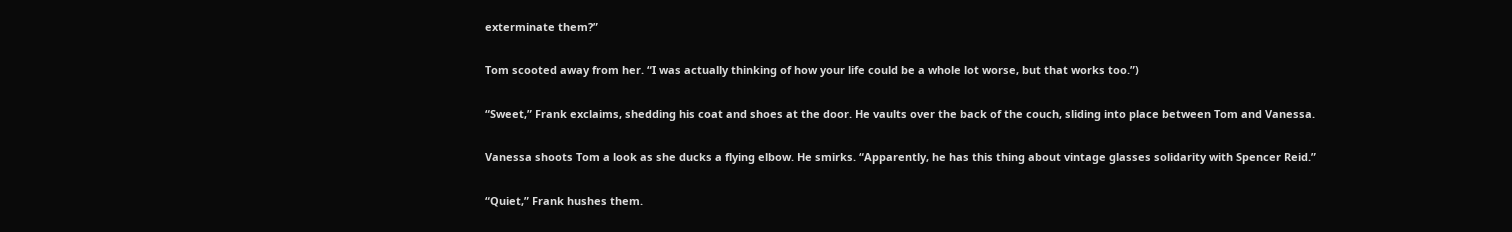exterminate them?”

Tom scooted away from her. “I was actually thinking of how your life could be a whole lot worse, but that works too.”)

“Sweet,” Frank exclaims, shedding his coat and shoes at the door. He vaults over the back of the couch, sliding into place between Tom and Vanessa.

Vanessa shoots Tom a look as she ducks a flying elbow. He smirks. “Apparently, he has this thing about vintage glasses solidarity with Spencer Reid.”

“Quiet,” Frank hushes them.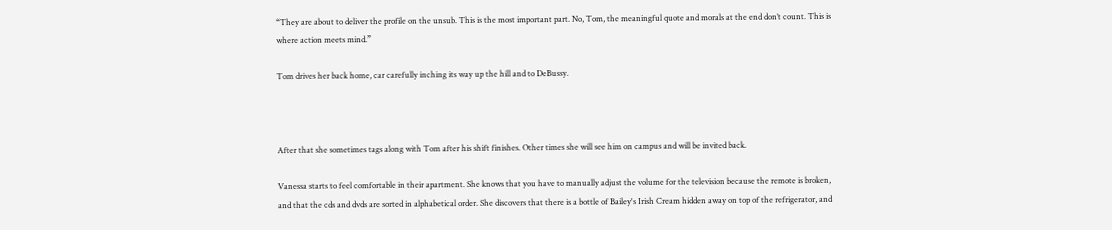“They are about to deliver the profile on the unsub. This is the most important part. No, Tom, the meaningful quote and morals at the end don’t count. This is where action meets mind.”

Tom drives her back home, car carefully inching its way up the hill and to DeBussy.



After that she sometimes tags along with Tom after his shift finishes. Other times she will see him on campus and will be invited back.

Vanessa starts to feel comfortable in their apartment. She knows that you have to manually adjust the volume for the television because the remote is broken, and that the cds and dvds are sorted in alphabetical order. She discovers that there is a bottle of Bailey's Irish Cream hidden away on top of the refrigerator, and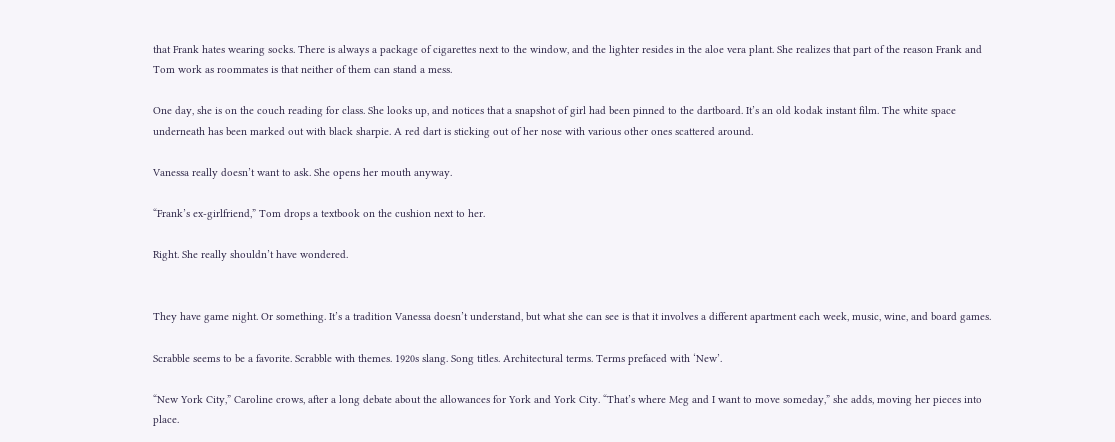that Frank hates wearing socks. There is always a package of cigarettes next to the window, and the lighter resides in the aloe vera plant. She realizes that part of the reason Frank and Tom work as roommates is that neither of them can stand a mess.

One day, she is on the couch reading for class. She looks up, and notices that a snapshot of girl had been pinned to the dartboard. It’s an old kodak instant film. The white space underneath has been marked out with black sharpie. A red dart is sticking out of her nose with various other ones scattered around.

Vanessa really doesn’t want to ask. She opens her mouth anyway.

“Frank’s ex-girlfriend,” Tom drops a textbook on the cushion next to her.

Right. She really shouldn’t have wondered.


They have game night. Or something. It’s a tradition Vanessa doesn’t understand, but what she can see is that it involves a different apartment each week, music, wine, and board games.

Scrabble seems to be a favorite. Scrabble with themes. 1920s slang. Song titles. Architectural terms. Terms prefaced with ‘New’.

“New York City,” Caroline crows, after a long debate about the allowances for York and York City. “That’s where Meg and I want to move someday,” she adds, moving her pieces into place.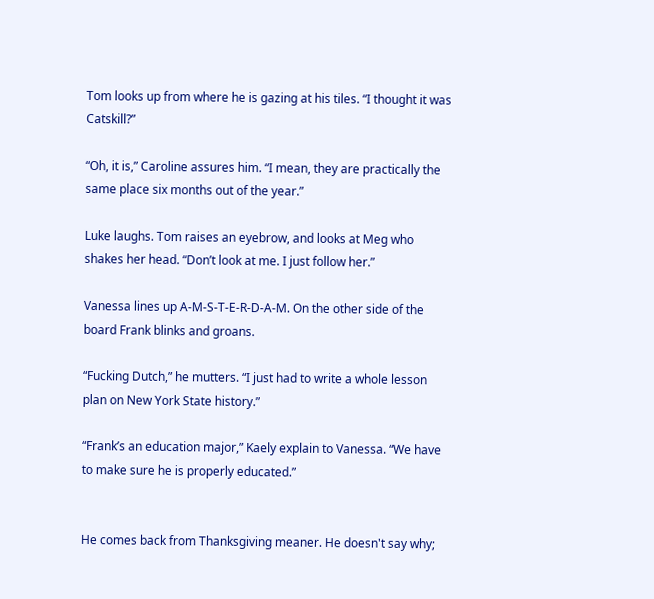Tom looks up from where he is gazing at his tiles. “I thought it was Catskill?”

“Oh, it is,” Caroline assures him. “I mean, they are practically the same place six months out of the year.”

Luke laughs. Tom raises an eyebrow, and looks at Meg who shakes her head. “Don’t look at me. I just follow her.”

Vanessa lines up A-M-S-T-E-R-D-A-M. On the other side of the board Frank blinks and groans.

“Fucking Dutch,” he mutters. “I just had to write a whole lesson plan on New York State history.”

“Frank’s an education major,” Kaely explain to Vanessa. “We have to make sure he is properly educated.”


He comes back from Thanksgiving meaner. He doesn't say why;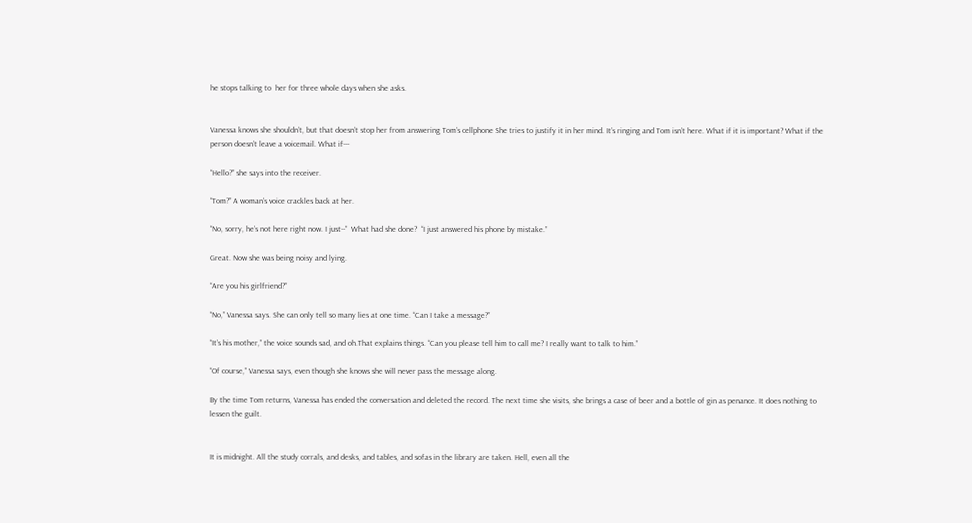he stops talking to  her for three whole days when she asks.


Vanessa knows she shouldn’t, but that doesn’t stop her from answering Tom’s cellphone She tries to justify it in her mind. It’s ringing and Tom isn’t here. What if it is important? What if the person doesn’t leave a voicemail. What if---

“Hello?” she says into the receiver.

“Tom?” A woman’s voice crackles back at her.

“No, sorry, he’s not here right now. I just--”  What had she done?  “I just answered his phone by mistake.”

Great. Now she was being noisy and lying.

“Are you his girlfriend?”

“No,” Vanessa says. She can only tell so many lies at one time. “Can I take a message?”

“It’s his mother,” the voice sounds sad, and oh.That explains things. “Can you please tell him to call me? I really want to talk to him.”

“Of course,” Vanessa says, even though she knows she will never pass the message along.

By the time Tom returns, Vanessa has ended the conversation and deleted the record. The next time she visits, she brings a case of beer and a bottle of gin as penance. It does nothing to lessen the guilt.


It is midnight. All the study corrals, and desks, and tables, and sofas in the library are taken. Hell, even all the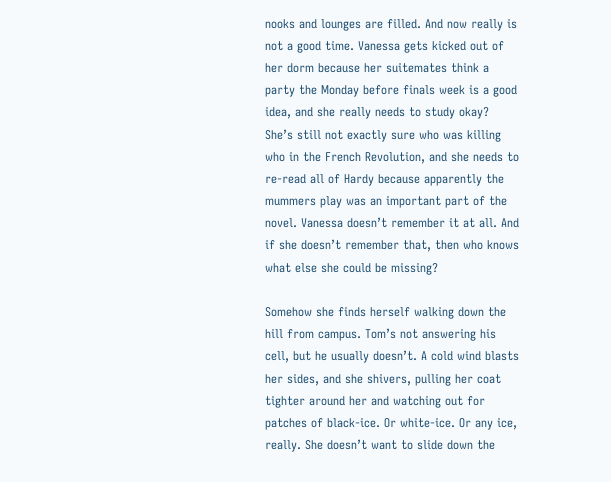nooks and lounges are filled. And now really is not a good time. Vanessa gets kicked out of her dorm because her suitemates think a party the Monday before finals week is a good idea, and she really needs to study okay? She’s still not exactly sure who was killing who in the French Revolution, and she needs to re-read all of Hardy because apparently the mummers play was an important part of the novel. Vanessa doesn’t remember it at all. And if she doesn’t remember that, then who knows what else she could be missing?

Somehow she finds herself walking down the hill from campus. Tom’s not answering his cell, but he usually doesn’t. A cold wind blasts her sides, and she shivers, pulling her coat tighter around her and watching out for patches of black-ice. Or white-ice. Or any ice, really. She doesn’t want to slide down the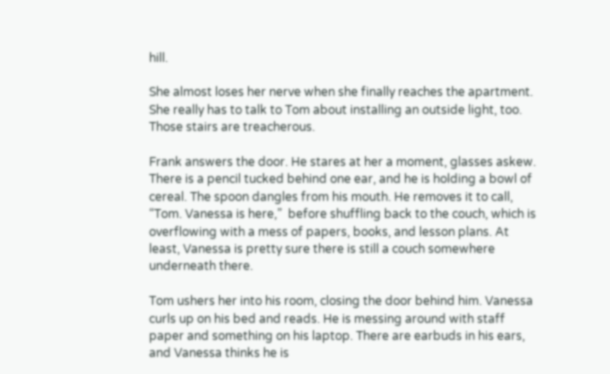hill.

She almost loses her nerve when she finally reaches the apartment. She really has to talk to Tom about installing an outside light, too. Those stairs are treacherous.

Frank answers the door. He stares at her a moment, glasses askew. There is a pencil tucked behind one ear, and he is holding a bowl of cereal. The spoon dangles from his mouth. He removes it to call, “Tom. Vanessa is here,”  before shuffling back to the couch, which is overflowing with a mess of papers, books, and lesson plans. At least, Vanessa is pretty sure there is still a couch somewhere underneath there.

Tom ushers her into his room, closing the door behind him. Vanessa curls up on his bed and reads. He is messing around with staff paper and something on his laptop. There are earbuds in his ears, and Vanessa thinks he is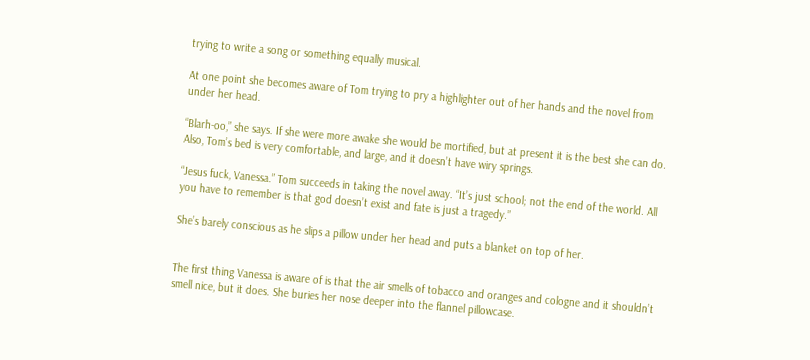trying to write a song or something equally musical.

At one point she becomes aware of Tom trying to pry a highlighter out of her hands and the novel from under her head.

“Blarh-oo,” she says. If she were more awake she would be mortified, but at present it is the best she can do. Also, Tom’s bed is very comfortable, and large, and it doesn’t have wiry springs.

“Jesus fuck, Vanessa.” Tom succeeds in taking the novel away. “It’s just school; not the end of the world. All you have to remember is that god doesn’t exist and fate is just a tragedy.”

She’s barely conscious as he slips a pillow under her head and puts a blanket on top of her.


The first thing Vanessa is aware of is that the air smells of tobacco and oranges and cologne and it shouldn’t smell nice, but it does. She buries her nose deeper into the flannel pillowcase.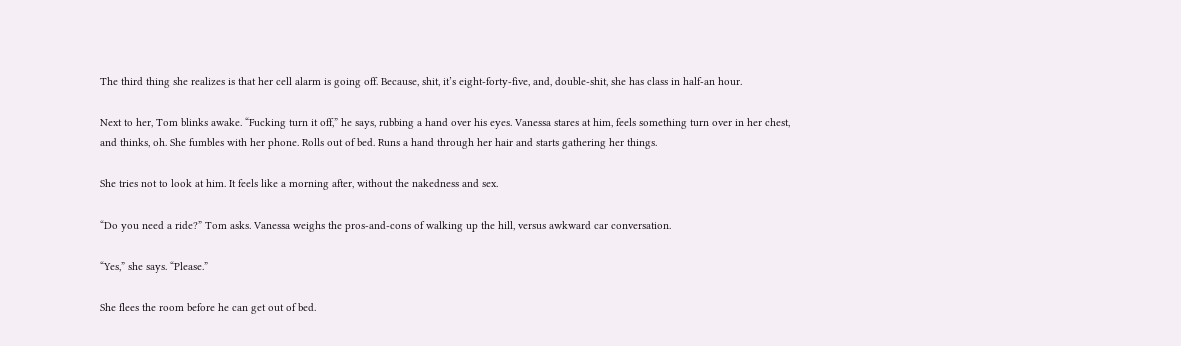The third thing she realizes is that her cell alarm is going off. Because, shit, it’s eight-forty-five, and, double-shit, she has class in half-an hour.

Next to her, Tom blinks awake. “Fucking turn it off,” he says, rubbing a hand over his eyes. Vanessa stares at him, feels something turn over in her chest, and thinks, oh. She fumbles with her phone. Rolls out of bed. Runs a hand through her hair and starts gathering her things.

She tries not to look at him. It feels like a morning after, without the nakedness and sex.

“Do you need a ride?” Tom asks. Vanessa weighs the pros-and-cons of walking up the hill, versus awkward car conversation.

“Yes,” she says. “Please.”

She flees the room before he can get out of bed.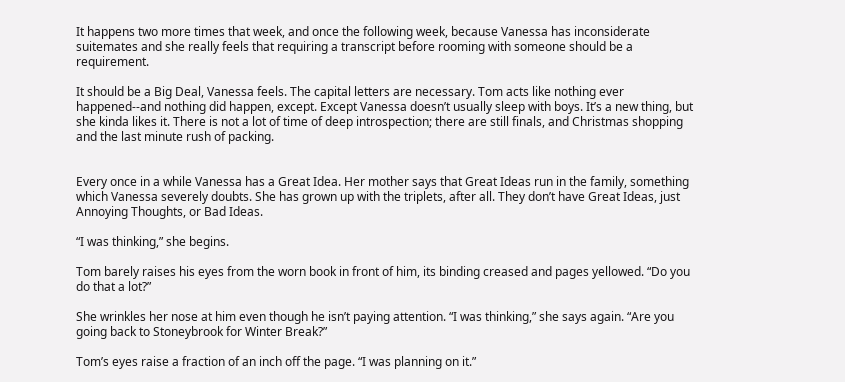It happens two more times that week, and once the following week, because Vanessa has inconsiderate suitemates and she really feels that requiring a transcript before rooming with someone should be a requirement.

It should be a Big Deal, Vanessa feels. The capital letters are necessary. Tom acts like nothing ever happened--and nothing did happen, except. Except Vanessa doesn’t usually sleep with boys. It’s a new thing, but she kinda likes it. There is not a lot of time of deep introspection; there are still finals, and Christmas shopping and the last minute rush of packing.


Every once in a while Vanessa has a Great Idea. Her mother says that Great Ideas run in the family, something which Vanessa severely doubts. She has grown up with the triplets, after all. They don’t have Great Ideas, just Annoying Thoughts, or Bad Ideas.

“I was thinking,” she begins.

Tom barely raises his eyes from the worn book in front of him, its binding creased and pages yellowed. “Do you do that a lot?”

She wrinkles her nose at him even though he isn’t paying attention. “I was thinking,” she says again. “Are you going back to Stoneybrook for Winter Break?”

Tom’s eyes raise a fraction of an inch off the page. “I was planning on it.”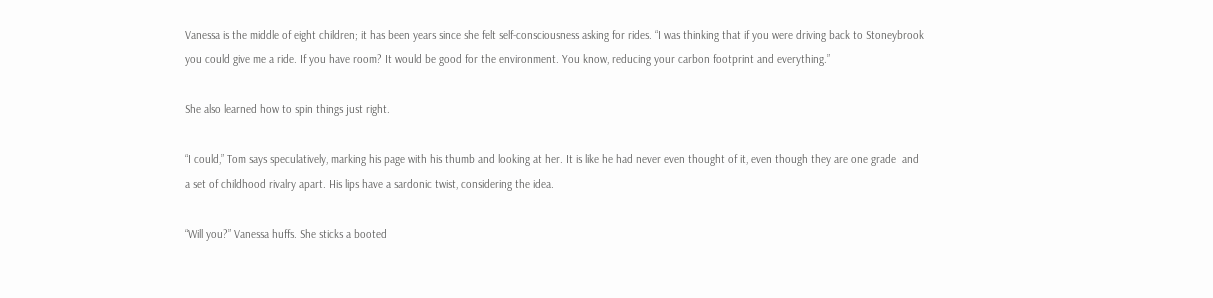Vanessa is the middle of eight children; it has been years since she felt self-consciousness asking for rides. “I was thinking that if you were driving back to Stoneybrook you could give me a ride. If you have room? It would be good for the environment. You know, reducing your carbon footprint and everything.”

She also learned how to spin things just right.

“I could,” Tom says speculatively, marking his page with his thumb and looking at her. It is like he had never even thought of it, even though they are one grade  and a set of childhood rivalry apart. His lips have a sardonic twist, considering the idea.

“Will you?” Vanessa huffs. She sticks a booted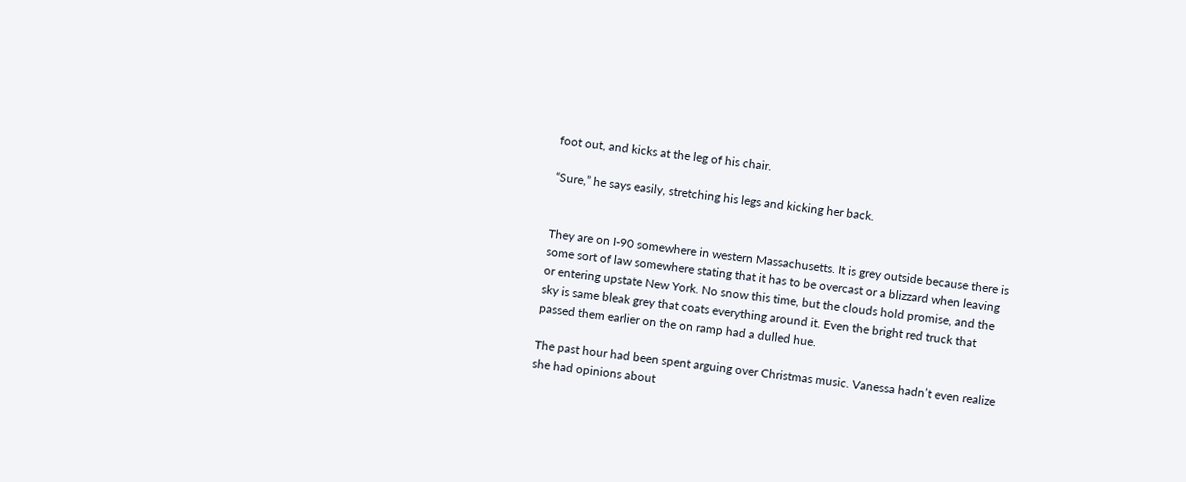foot out, and kicks at the leg of his chair.

“Sure,” he says easily, stretching his legs and kicking her back.


They are on I-90 somewhere in western Massachusetts. It is grey outside because there is some sort of law somewhere stating that it has to be overcast or a blizzard when leaving or entering upstate New York. No snow this time, but the clouds hold promise, and the sky is same bleak grey that coats everything around it. Even the bright red truck that passed them earlier on the on ramp had a dulled hue.

The past hour had been spent arguing over Christmas music. Vanessa hadn’t even realize she had opinions about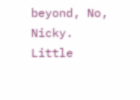beyond, No, Nicky. Little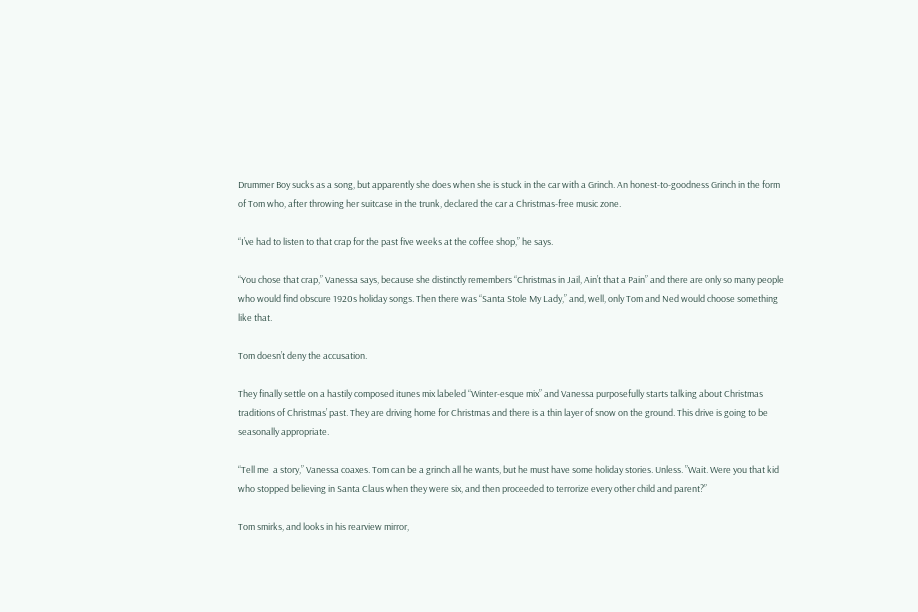Drummer Boy sucks as a song, but apparently she does when she is stuck in the car with a Grinch. An honest-to-goodness Grinch in the form of Tom who, after throwing her suitcase in the trunk, declared the car a Christmas-free music zone.

“I’ve had to listen to that crap for the past five weeks at the coffee shop,” he says.

“You chose that crap,” Vanessa says, because she distinctly remembers “Christmas in Jail, Ain’t that a Pain” and there are only so many people who would find obscure 1920s holiday songs. Then there was “Santa Stole My Lady,” and, well, only Tom and Ned would choose something like that.

Tom doesn’t deny the accusation.

They finally settle on a hastily composed itunes mix labeled “Winter-esque mix” and Vanessa purposefully starts talking about Christmas traditions of Christmas’ past. They are driving home for Christmas and there is a thin layer of snow on the ground. This drive is going to be seasonally appropriate.

“Tell me  a story,” Vanessa coaxes. Tom can be a grinch all he wants, but he must have some holiday stories. Unless. ”Wait. Were you that kid who stopped believing in Santa Claus when they were six, and then proceeded to terrorize every other child and parent?”

Tom smirks, and looks in his rearview mirror,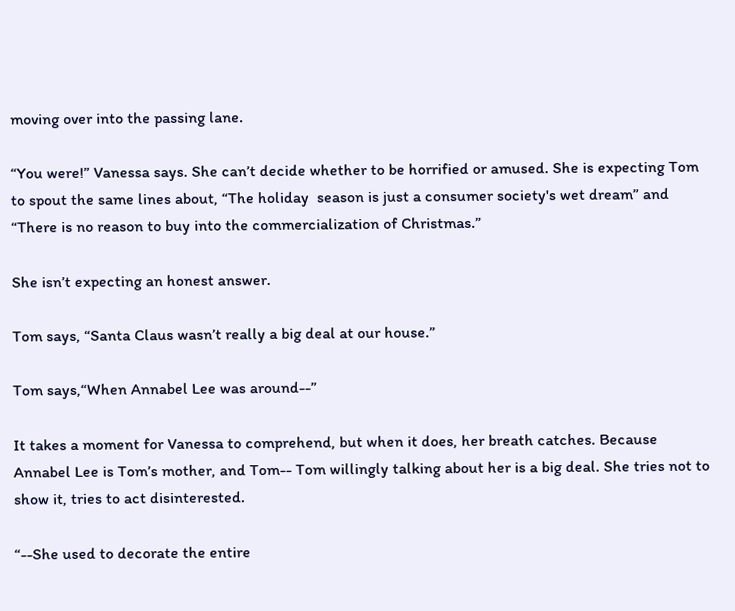moving over into the passing lane.

“You were!” Vanessa says. She can’t decide whether to be horrified or amused. She is expecting Tom to spout the same lines about, “The holiday  season is just a consumer society's wet dream” and “There is no reason to buy into the commercialization of Christmas.”

She isn’t expecting an honest answer.

Tom says, “Santa Claus wasn’t really a big deal at our house.”

Tom says,“When Annabel Lee was around--”

It takes a moment for Vanessa to comprehend, but when it does, her breath catches. Because Annabel Lee is Tom’s mother, and Tom-- Tom willingly talking about her is a big deal. She tries not to show it, tries to act disinterested.

“--She used to decorate the entire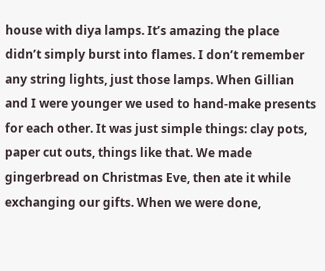house with diya lamps. It’s amazing the place didn’t simply burst into flames. I don’t remember any string lights, just those lamps. When Gillian and I were younger we used to hand-make presents for each other. It was just simple things: clay pots, paper cut outs, things like that. We made gingerbread on Christmas Eve, then ate it while exchanging our gifts. When we were done,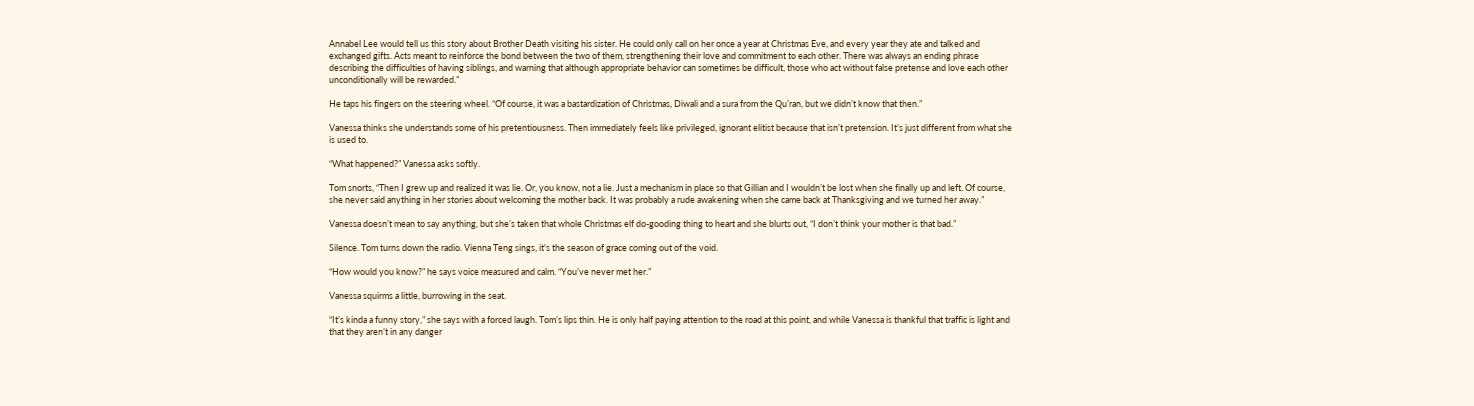Annabel Lee would tell us this story about Brother Death visiting his sister. He could only call on her once a year at Christmas Eve, and every year they ate and talked and exchanged gifts. Acts meant to reinforce the bond between the two of them, strengthening their love and commitment to each other. There was always an ending phrase describing the difficulties of having siblings, and warning that although appropriate behavior can sometimes be difficult, those who act without false pretense and love each other unconditionally will be rewarded.”

He taps his fingers on the steering wheel. “Of course, it was a bastardization of Christmas, Diwali and a sura from the Qu’ran, but we didn’t know that then.”

Vanessa thinks she understands some of his pretentiousness. Then immediately feels like privileged, ignorant elitist because that isn’t pretension. It’s just different from what she is used to.

“What happened?” Vanessa asks softly.

Tom snorts, “Then I grew up and realized it was lie. Or, you know, not a lie. Just a mechanism in place so that Gillian and I wouldn’t be lost when she finally up and left. Of course, she never said anything in her stories about welcoming the mother back. It was probably a rude awakening when she came back at Thanksgiving and we turned her away.”

Vanessa doesn’t mean to say anything, but she’s taken that whole Christmas elf do-gooding thing to heart and she blurts out, “I don’t think your mother is that bad.”

Silence. Tom turns down the radio. Vienna Teng sings, it's the season of grace coming out of the void.

“How would you know?” he says voice measured and calm. “You’ve never met her.”

Vanessa squirms a little, burrowing in the seat.

“It’s kinda a funny story,” she says with a forced laugh. Tom’s lips thin. He is only half paying attention to the road at this point, and while Vanessa is thankful that traffic is light and that they aren’t in any danger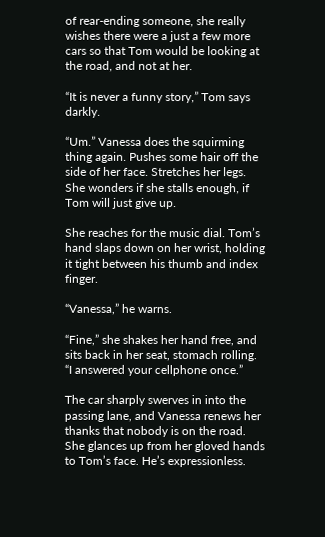of rear-ending someone, she really wishes there were a just a few more cars so that Tom would be looking at the road, and not at her.

“It is never a funny story,” Tom says darkly.

“Um.” Vanessa does the squirming thing again. Pushes some hair off the side of her face. Stretches her legs. She wonders if she stalls enough, if Tom will just give up.

She reaches for the music dial. Tom’s hand slaps down on her wrist, holding it tight between his thumb and index finger.

“Vanessa,” he warns.

“Fine,” she shakes her hand free, and sits back in her seat, stomach rolling. “I answered your cellphone once.”

The car sharply swerves in into the passing lane, and Vanessa renews her thanks that nobody is on the road. She glances up from her gloved hands to Tom’s face. He’s expressionless.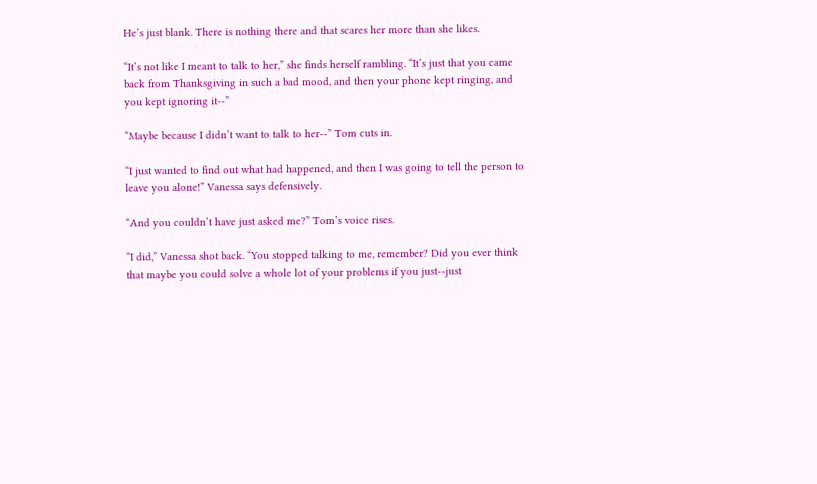He’s just blank. There is nothing there and that scares her more than she likes.

“It’s not like I meant to talk to her,” she finds herself rambling. “It’s just that you came back from Thanksgiving in such a bad mood, and then your phone kept ringing, and you kept ignoring it--”

“Maybe because I didn’t want to talk to her--” Tom cuts in.

“I just wanted to find out what had happened, and then I was going to tell the person to leave you alone!” Vanessa says defensively.

“And you couldn’t have just asked me?” Tom’s voice rises.

“I did,” Vanessa shot back. “You stopped talking to me, remember? Did you ever think that maybe you could solve a whole lot of your problems if you just--just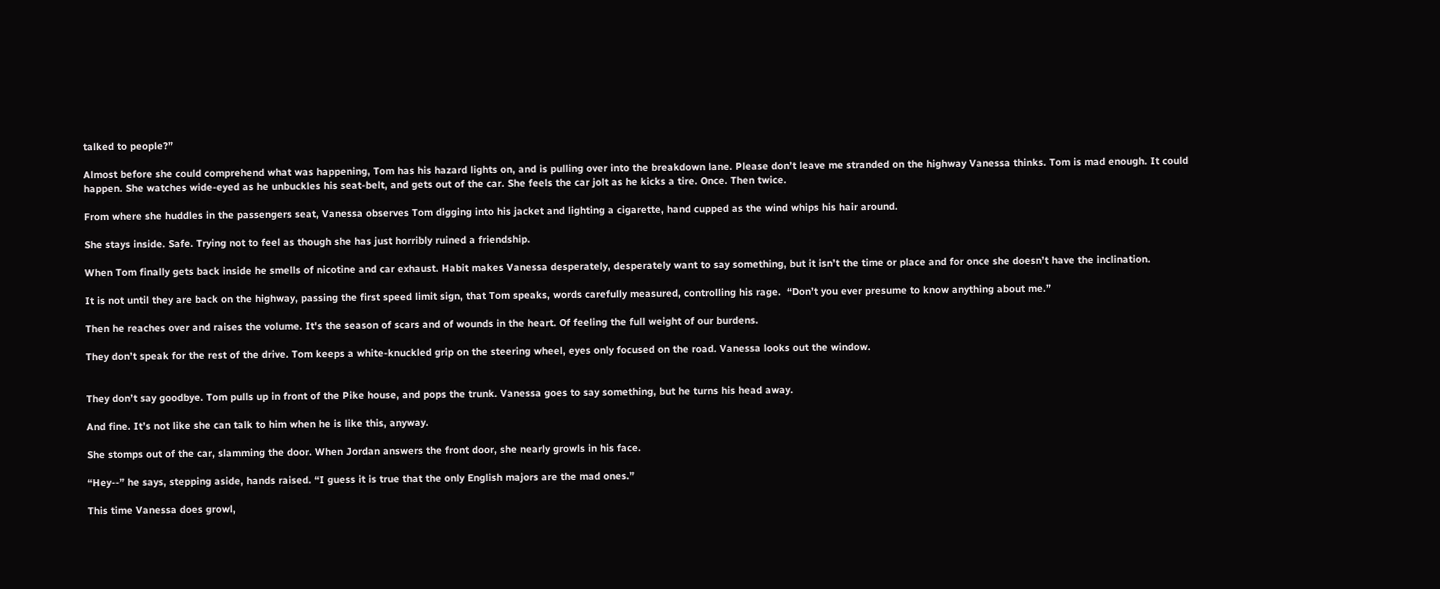talked to people?”

Almost before she could comprehend what was happening, Tom has his hazard lights on, and is pulling over into the breakdown lane. Please don’t leave me stranded on the highway Vanessa thinks. Tom is mad enough. It could happen. She watches wide-eyed as he unbuckles his seat-belt, and gets out of the car. She feels the car jolt as he kicks a tire. Once. Then twice.

From where she huddles in the passengers seat, Vanessa observes Tom digging into his jacket and lighting a cigarette, hand cupped as the wind whips his hair around.

She stays inside. Safe. Trying not to feel as though she has just horribly ruined a friendship.

When Tom finally gets back inside he smells of nicotine and car exhaust. Habit makes Vanessa desperately, desperately want to say something, but it isn’t the time or place and for once she doesn’t have the inclination.

It is not until they are back on the highway, passing the first speed limit sign, that Tom speaks, words carefully measured, controlling his rage.  “Don’t you ever presume to know anything about me.”

Then he reaches over and raises the volume. It's the season of scars and of wounds in the heart. Of feeling the full weight of our burdens.

They don’t speak for the rest of the drive. Tom keeps a white-knuckled grip on the steering wheel, eyes only focused on the road. Vanessa looks out the window.


They don’t say goodbye. Tom pulls up in front of the Pike house, and pops the trunk. Vanessa goes to say something, but he turns his head away.

And fine. It’s not like she can talk to him when he is like this, anyway.

She stomps out of the car, slamming the door. When Jordan answers the front door, she nearly growls in his face.

“Hey--” he says, stepping aside, hands raised. “I guess it is true that the only English majors are the mad ones.”

This time Vanessa does growl,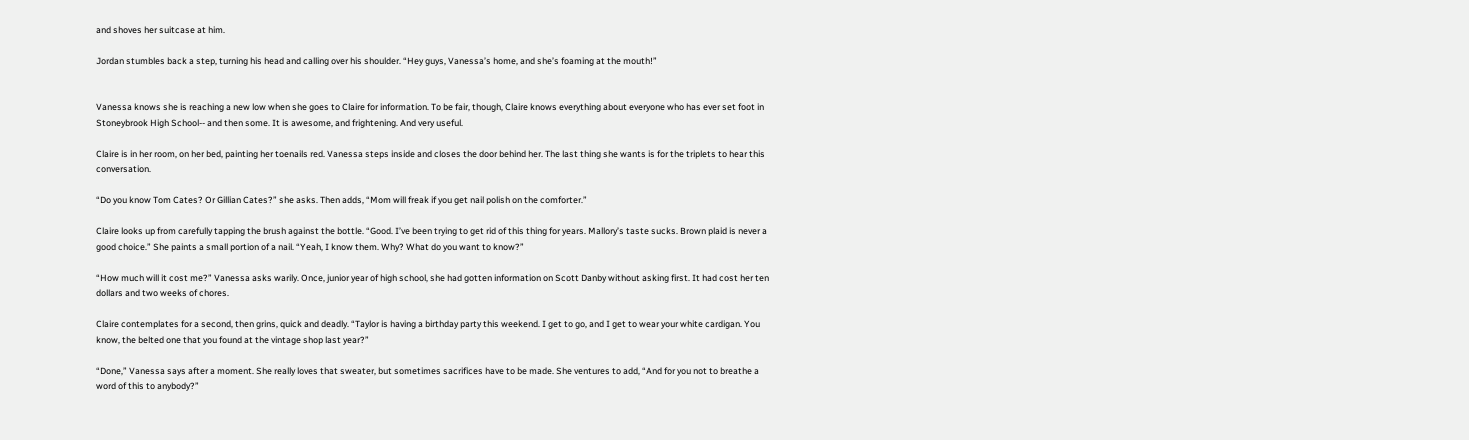and shoves her suitcase at him.

Jordan stumbles back a step, turning his head and calling over his shoulder. “Hey guys, Vanessa’s home, and she’s foaming at the mouth!”


Vanessa knows she is reaching a new low when she goes to Claire for information. To be fair, though, Claire knows everything about everyone who has ever set foot in Stoneybrook High School-- and then some. It is awesome, and frightening. And very useful.

Claire is in her room, on her bed, painting her toenails red. Vanessa steps inside and closes the door behind her. The last thing she wants is for the triplets to hear this conversation.

“Do you know Tom Cates? Or Gillian Cates?” she asks. Then adds, “Mom will freak if you get nail polish on the comforter.”

Claire looks up from carefully tapping the brush against the bottle. “Good. I’ve been trying to get rid of this thing for years. Mallory’s taste sucks. Brown plaid is never a good choice.” She paints a small portion of a nail. “Yeah, I know them. Why? What do you want to know?”

“How much will it cost me?” Vanessa asks warily. Once, junior year of high school, she had gotten information on Scott Danby without asking first. It had cost her ten dollars and two weeks of chores.

Claire contemplates for a second, then grins, quick and deadly. “Taylor is having a birthday party this weekend. I get to go, and I get to wear your white cardigan. You know, the belted one that you found at the vintage shop last year?”

“Done,” Vanessa says after a moment. She really loves that sweater, but sometimes sacrifices have to be made. She ventures to add, “And for you not to breathe a word of this to anybody?”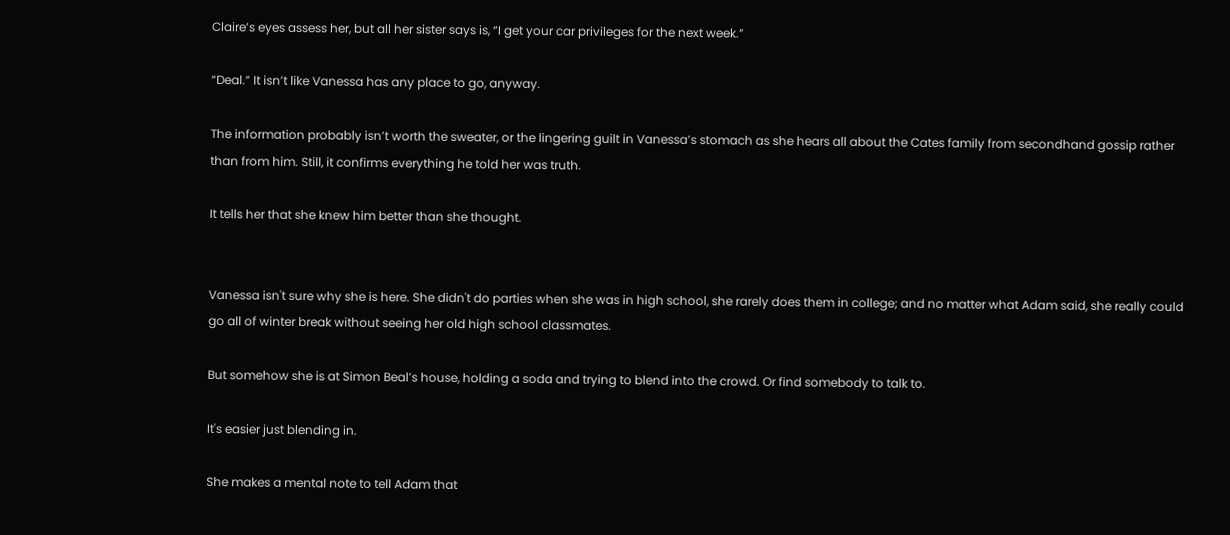Claire’s eyes assess her, but all her sister says is, “I get your car privileges for the next week.”

“Deal.” It isn’t like Vanessa has any place to go, anyway.

The information probably isn’t worth the sweater, or the lingering guilt in Vanessa’s stomach as she hears all about the Cates family from secondhand gossip rather than from him. Still, it confirms everything he told her was truth.

It tells her that she knew him better than she thought.


Vanessa isn't sure why she is here. She didn't do parties when she was in high school, she rarely does them in college; and no matter what Adam said, she really could go all of winter break without seeing her old high school classmates.

But somehow she is at Simon Beal’s house, holding a soda and trying to blend into the crowd. Or find somebody to talk to.

It's easier just blending in.

She makes a mental note to tell Adam that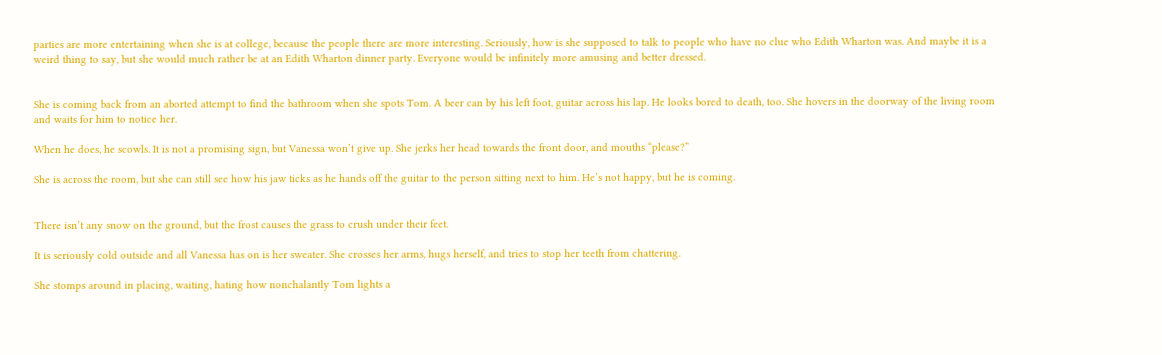parties are more entertaining when she is at college, because the people there are more interesting. Seriously, how is she supposed to talk to people who have no clue who Edith Wharton was. And maybe it is a weird thing to say, but she would much rather be at an Edith Wharton dinner party. Everyone would be infinitely more amusing and better dressed.


She is coming back from an aborted attempt to find the bathroom when she spots Tom. A beer can by his left foot, guitar across his lap. He looks bored to death, too. She hovers in the doorway of the living room and waits for him to notice her.

When he does, he scowls. It is not a promising sign, but Vanessa won’t give up. She jerks her head towards the front door, and mouths “please?”

She is across the room, but she can still see how his jaw ticks as he hands off the guitar to the person sitting next to him. He’s not happy, but he is coming.


There isn’t any snow on the ground, but the frost causes the grass to crush under their feet.

It is seriously cold outside and all Vanessa has on is her sweater. She crosses her arms, hugs herself, and tries to stop her teeth from chattering.

She stomps around in placing, waiting, hating how nonchalantly Tom lights a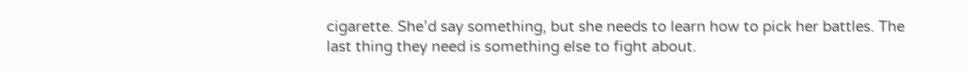cigarette. She’d say something, but she needs to learn how to pick her battles. The last thing they need is something else to fight about.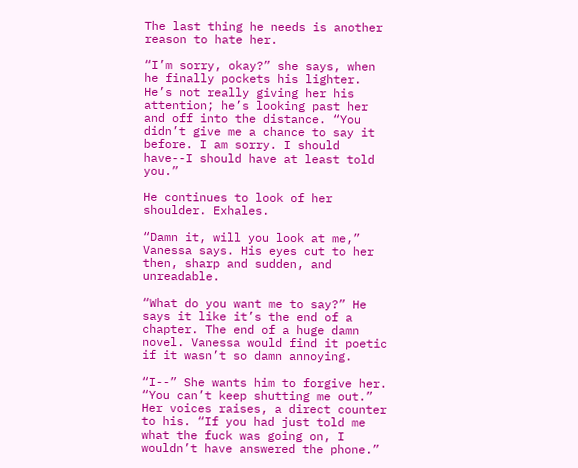The last thing he needs is another reason to hate her.

“I’m sorry, okay?” she says, when he finally pockets his lighter. He’s not really giving her his attention; he’s looking past her and off into the distance. “You didn’t give me a chance to say it before. I am sorry. I should have--I should have at least told you.”

He continues to look of her shoulder. Exhales.

“Damn it, will you look at me,” Vanessa says. His eyes cut to her then, sharp and sudden, and unreadable.

“What do you want me to say?” He says it like it’s the end of a chapter. The end of a huge damn novel. Vanessa would find it poetic if it wasn’t so damn annoying.

“I--” She wants him to forgive her. “You can’t keep shutting me out.” Her voices raises, a direct counter to his. “If you had just told me what the fuck was going on, I wouldn’t have answered the phone.”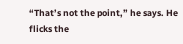“That’s not the point,” he says. He flicks the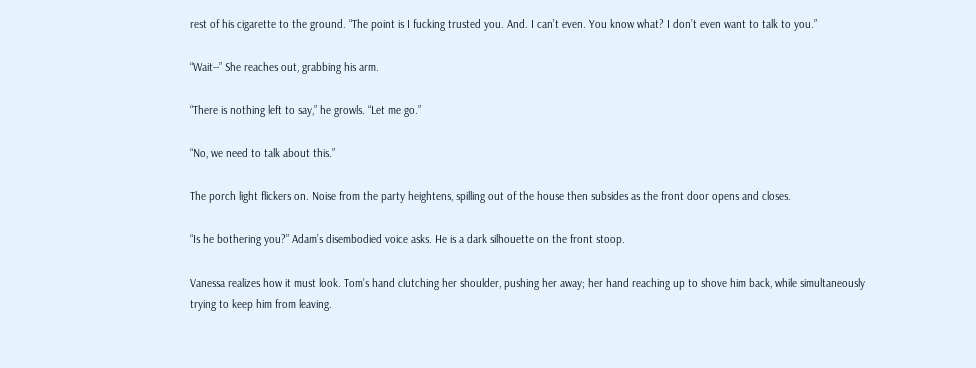rest of his cigarette to the ground. “The point is I fucking trusted you. And. I can’t even. You know what? I don’t even want to talk to you.”

“Wait--” She reaches out, grabbing his arm.

“There is nothing left to say,” he growls. “Let me go.”

“No, we need to talk about this.”

The porch light flickers on. Noise from the party heightens, spilling out of the house then subsides as the front door opens and closes.

“Is he bothering you?” Adam’s disembodied voice asks. He is a dark silhouette on the front stoop.

Vanessa realizes how it must look. Tom’s hand clutching her shoulder, pushing her away; her hand reaching up to shove him back, while simultaneously trying to keep him from leaving.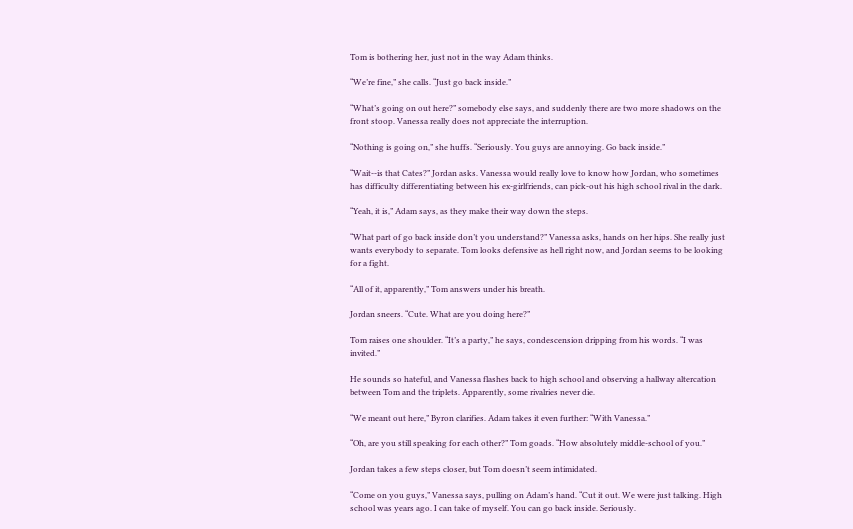Tom is bothering her, just not in the way Adam thinks.

“We’re fine,” she calls. “Just go back inside.”

“What’s going on out here?” somebody else says, and suddenly there are two more shadows on the front stoop. Vanessa really does not appreciate the interruption.

“Nothing is going on,” she huffs. “Seriously. You guys are annoying. Go back inside.”

“Wait--is that Cates?” Jordan asks. Vanessa would really love to know how Jordan, who sometimes has difficulty differentiating between his ex-girlfriends, can pick-out his high school rival in the dark.

“Yeah, it is,” Adam says, as they make their way down the steps.

“What part of go back inside don’t you understand?” Vanessa asks, hands on her hips. She really just wants everybody to separate. Tom looks defensive as hell right now, and Jordan seems to be looking for a fight.

“All of it, apparently,” Tom answers under his breath.

Jordan sneers. “Cute. What are you doing here?”

Tom raises one shoulder. “It’s a party,” he says, condescension dripping from his words. “I was invited.”

He sounds so hateful, and Vanessa flashes back to high school and observing a hallway altercation between Tom and the triplets. Apparently, some rivalries never die.

“We meant out here,” Byron clarifies. Adam takes it even further: “With Vanessa.”

“Oh, are you still speaking for each other?” Tom goads. “How absolutely middle-school of you.”

Jordan takes a few steps closer, but Tom doesn’t seem intimidated.

“Come on you guys,” Vanessa says, pulling on Adam’s hand. “Cut it out. We were just talking. High school was years ago. I can take of myself. You can go back inside. Seriously.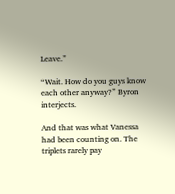Leave.”

“Wait. How do you guys know each other anyway?” Byron interjects.

And that was what Vanessa had been counting on. The triplets rarely pay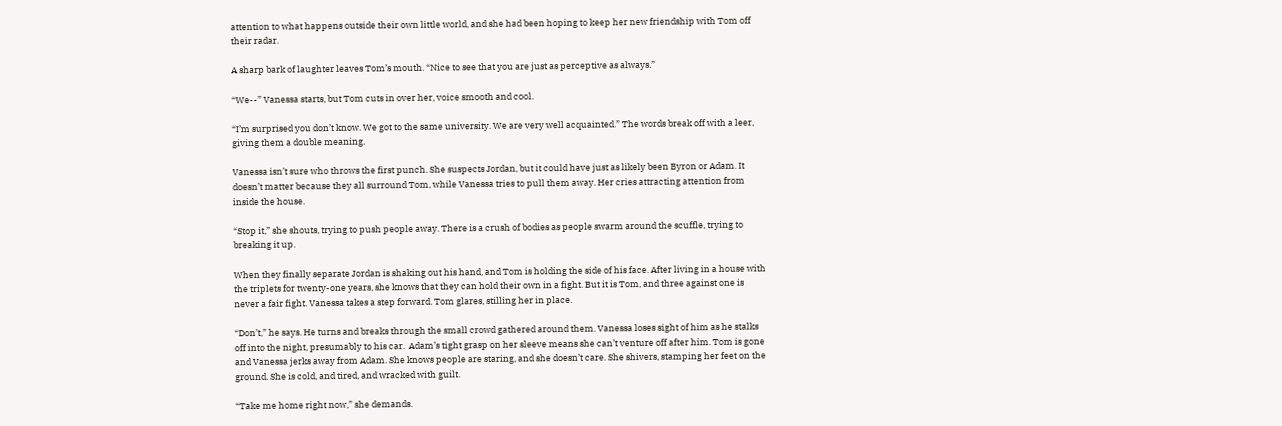attention to what happens outside their own little world, and she had been hoping to keep her new friendship with Tom off their radar.

A sharp bark of laughter leaves Tom’s mouth. “Nice to see that you are just as perceptive as always.”

“We--” Vanessa starts, but Tom cuts in over her, voice smooth and cool.

“I’m surprised you don’t know. We got to the same university. We are very well acquainted.” The words break off with a leer, giving them a double meaning.

Vanessa isn’t sure who throws the first punch. She suspects Jordan, but it could have just as likely been Byron or Adam. It doesn’t matter because they all surround Tom, while Vanessa tries to pull them away. Her cries attracting attention from inside the house.

“Stop it,” she shouts, trying to push people away. There is a crush of bodies as people swarm around the scuffle, trying to breaking it up.

When they finally separate Jordan is shaking out his hand, and Tom is holding the side of his face. After living in a house with the triplets for twenty-one years, she knows that they can hold their own in a fight. But it is Tom, and three against one is never a fair fight. Vanessa takes a step forward. Tom glares, stilling her in place.

“Don’t,” he says. He turns and breaks through the small crowd gathered around them. Vanessa loses sight of him as he stalks off into the night, presumably to his car.  Adam’s tight grasp on her sleeve means she can’t venture off after him. Tom is gone and Vanessa jerks away from Adam. She knows people are staring, and she doesn’t care. She shivers, stamping her feet on the ground. She is cold, and tired, and wracked with guilt.

“Take me home right now,” she demands.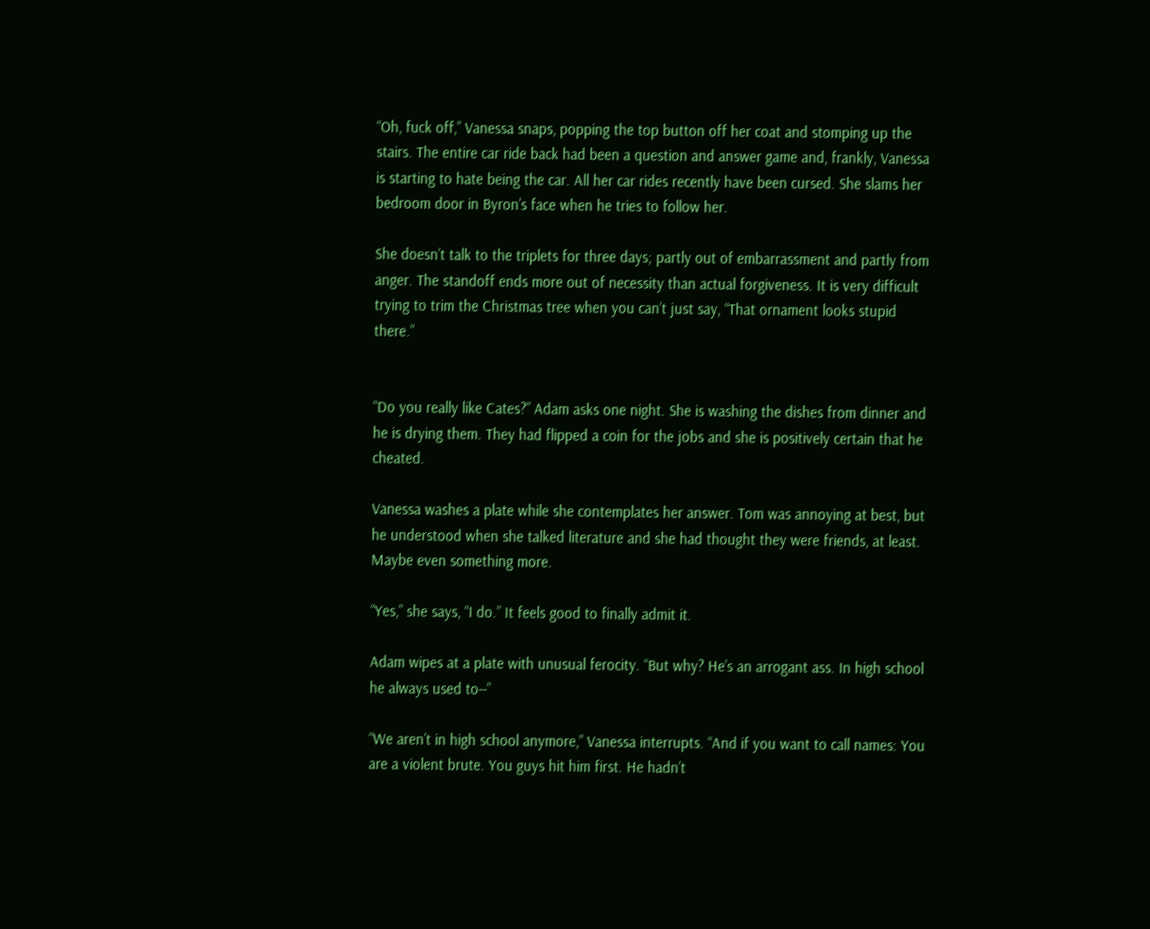“Oh, fuck off,” Vanessa snaps, popping the top button off her coat and stomping up the stairs. The entire car ride back had been a question and answer game and, frankly, Vanessa is starting to hate being the car. All her car rides recently have been cursed. She slams her bedroom door in Byron’s face when he tries to follow her.

She doesn’t talk to the triplets for three days; partly out of embarrassment and partly from anger. The standoff ends more out of necessity than actual forgiveness. It is very difficult trying to trim the Christmas tree when you can’t just say, “That ornament looks stupid there.”


“Do you really like Cates?” Adam asks one night. She is washing the dishes from dinner and he is drying them. They had flipped a coin for the jobs and she is positively certain that he cheated.

Vanessa washes a plate while she contemplates her answer. Tom was annoying at best, but he understood when she talked literature and she had thought they were friends, at least. Maybe even something more.

“Yes,” she says, “I do.” It feels good to finally admit it.

Adam wipes at a plate with unusual ferocity. “But why? He’s an arrogant ass. In high school he always used to--”

“We aren’t in high school anymore,” Vanessa interrupts. “And if you want to call names: You are a violent brute. You guys hit him first. He hadn’t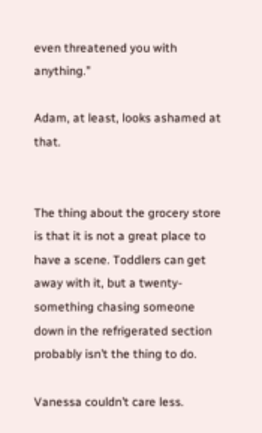even threatened you with anything.”

Adam, at least, looks ashamed at that.


The thing about the grocery store is that it is not a great place to have a scene. Toddlers can get away with it, but a twenty-something chasing someone down in the refrigerated section probably isn’t the thing to do.

Vanessa couldn’t care less.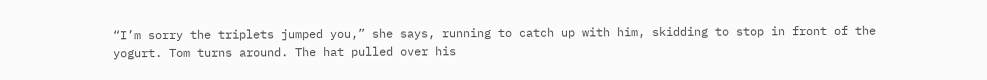“I’m sorry the triplets jumped you,” she says, running to catch up with him, skidding to stop in front of the yogurt. Tom turns around. The hat pulled over his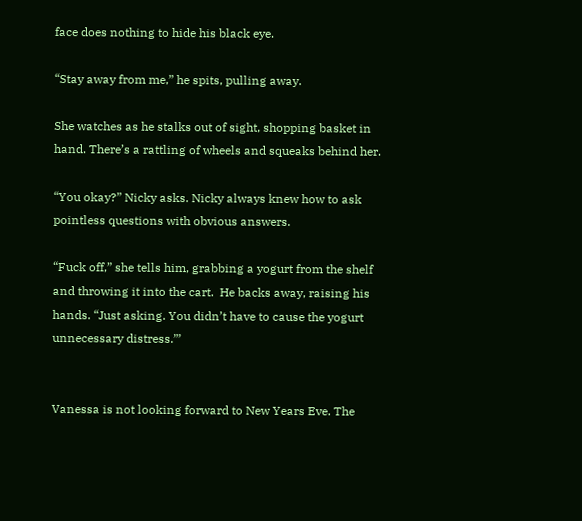face does nothing to hide his black eye.

“Stay away from me,” he spits, pulling away.

She watches as he stalks out of sight, shopping basket in hand. There’s a rattling of wheels and squeaks behind her.

“You okay?” Nicky asks. Nicky always knew how to ask pointless questions with obvious answers.

“Fuck off,” she tells him, grabbing a yogurt from the shelf and throwing it into the cart.  He backs away, raising his hands. “Just asking. You didn’t have to cause the yogurt unnecessary distress.”’


Vanessa is not looking forward to New Years Eve. The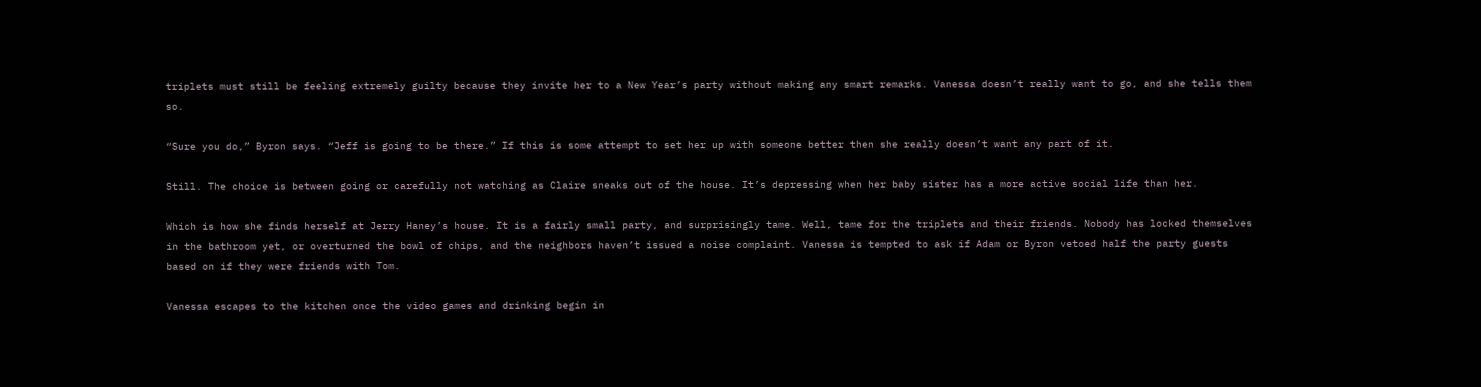triplets must still be feeling extremely guilty because they invite her to a New Year’s party without making any smart remarks. Vanessa doesn’t really want to go, and she tells them so.

“Sure you do,” Byron says. “Jeff is going to be there.” If this is some attempt to set her up with someone better then she really doesn’t want any part of it.

Still. The choice is between going or carefully not watching as Claire sneaks out of the house. It’s depressing when her baby sister has a more active social life than her.

Which is how she finds herself at Jerry Haney’s house. It is a fairly small party, and surprisingly tame. Well, tame for the triplets and their friends. Nobody has locked themselves in the bathroom yet, or overturned the bowl of chips, and the neighbors haven’t issued a noise complaint. Vanessa is tempted to ask if Adam or Byron vetoed half the party guests based on if they were friends with Tom.

Vanessa escapes to the kitchen once the video games and drinking begin in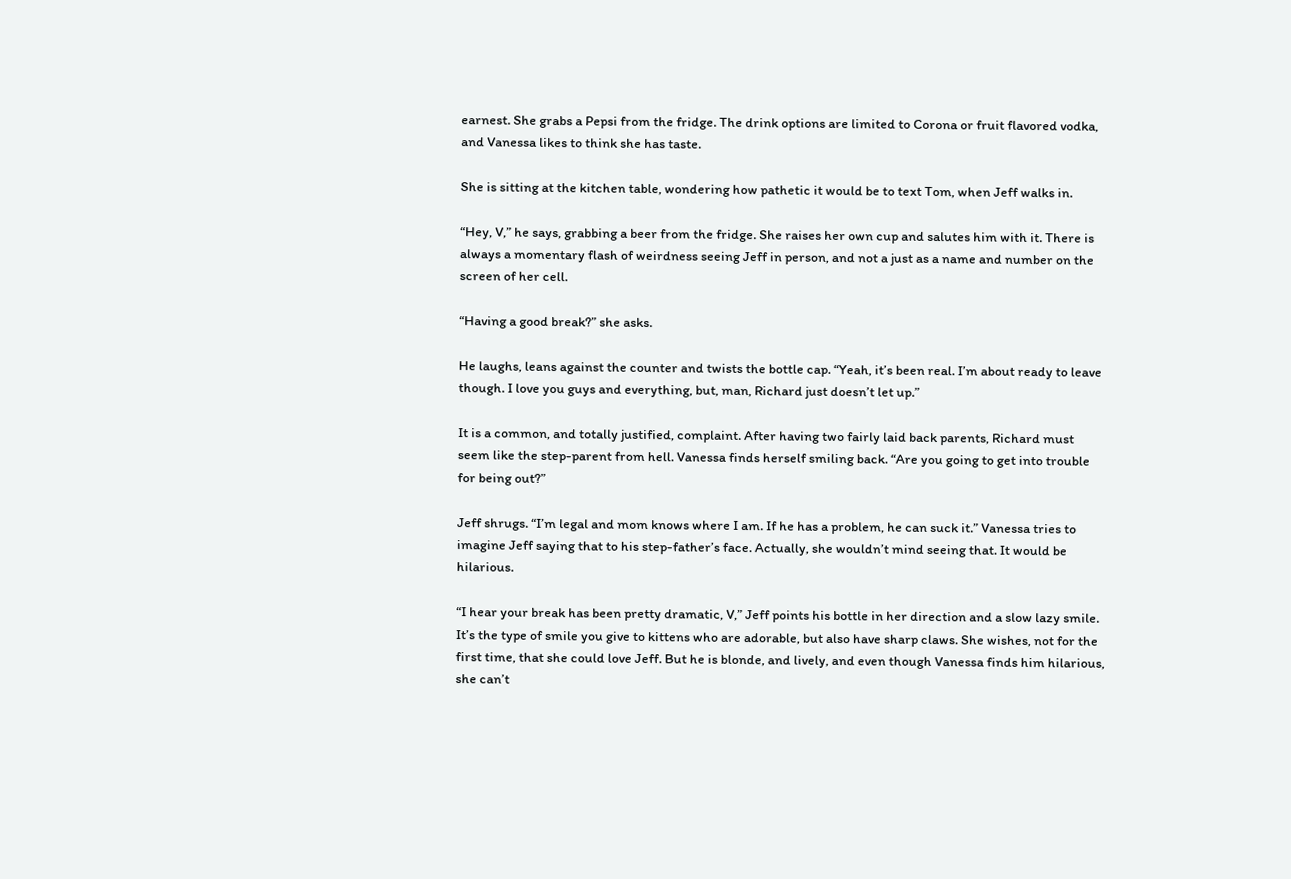earnest. She grabs a Pepsi from the fridge. The drink options are limited to Corona or fruit flavored vodka, and Vanessa likes to think she has taste.

She is sitting at the kitchen table, wondering how pathetic it would be to text Tom, when Jeff walks in.

“Hey, V,” he says, grabbing a beer from the fridge. She raises her own cup and salutes him with it. There is always a momentary flash of weirdness seeing Jeff in person, and not a just as a name and number on the screen of her cell.

“Having a good break?” she asks.

He laughs, leans against the counter and twists the bottle cap. “Yeah, it’s been real. I’m about ready to leave though. I love you guys and everything, but, man, Richard just doesn’t let up.”

It is a common, and totally justified, complaint. After having two fairly laid back parents, Richard must seem like the step-parent from hell. Vanessa finds herself smiling back. “Are you going to get into trouble for being out?”

Jeff shrugs. “I’m legal and mom knows where I am. If he has a problem, he can suck it.” Vanessa tries to imagine Jeff saying that to his step-father’s face. Actually, she wouldn’t mind seeing that. It would be hilarious.

“I hear your break has been pretty dramatic, V,” Jeff points his bottle in her direction and a slow lazy smile. It’s the type of smile you give to kittens who are adorable, but also have sharp claws. She wishes, not for the first time, that she could love Jeff. But he is blonde, and lively, and even though Vanessa finds him hilarious, she can’t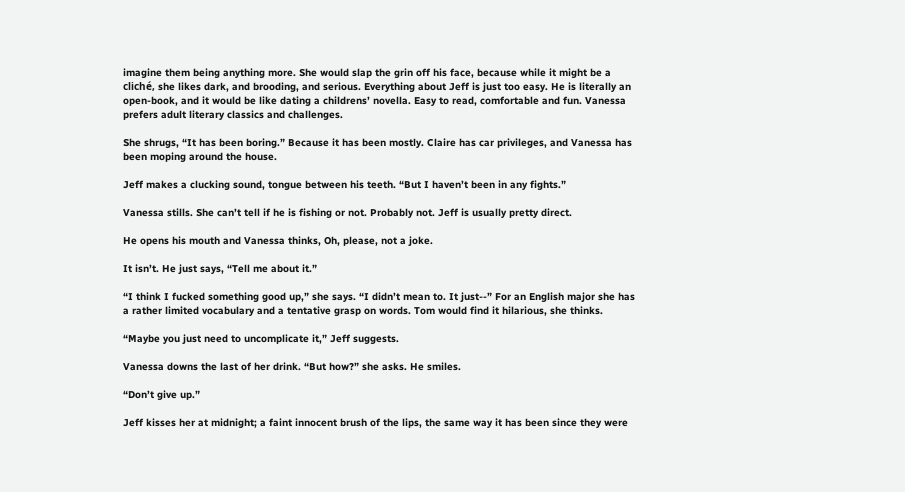imagine them being anything more. She would slap the grin off his face, because while it might be a cliché, she likes dark, and brooding, and serious. Everything about Jeff is just too easy. He is literally an open-book, and it would be like dating a childrens’ novella. Easy to read, comfortable and fun. Vanessa prefers adult literary classics and challenges.

She shrugs, “It has been boring.” Because it has been mostly. Claire has car privileges, and Vanessa has been moping around the house.

Jeff makes a clucking sound, tongue between his teeth. “But I haven’t been in any fights.”

Vanessa stills. She can’t tell if he is fishing or not. Probably not. Jeff is usually pretty direct.

He opens his mouth and Vanessa thinks, Oh, please, not a joke.

It isn’t. He just says, “Tell me about it.”

“I think I fucked something good up,” she says. “I didn’t mean to. It just--” For an English major she has a rather limited vocabulary and a tentative grasp on words. Tom would find it hilarious, she thinks.

“Maybe you just need to uncomplicate it,” Jeff suggests.

Vanessa downs the last of her drink. “But how?” she asks. He smiles.

“Don’t give up.”

Jeff kisses her at midnight; a faint innocent brush of the lips, the same way it has been since they were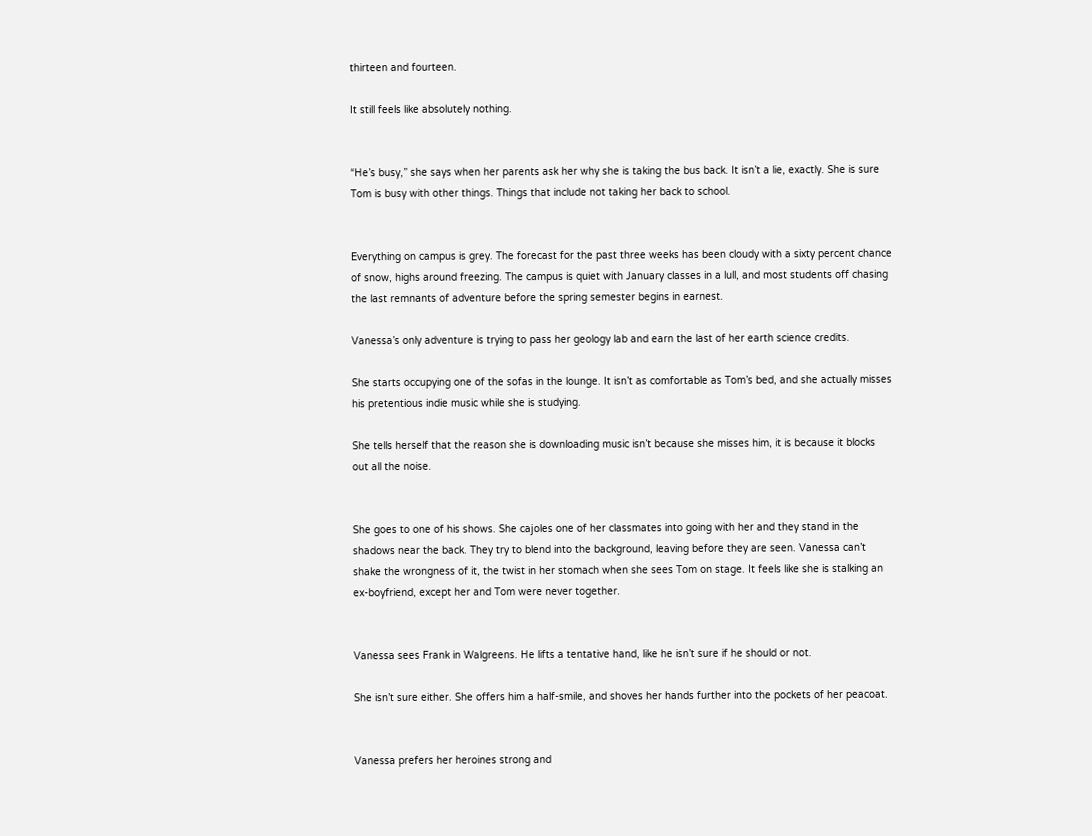thirteen and fourteen.

It still feels like absolutely nothing.


“He’s busy,” she says when her parents ask her why she is taking the bus back. It isn’t a lie, exactly. She is sure Tom is busy with other things. Things that include not taking her back to school.


Everything on campus is grey. The forecast for the past three weeks has been cloudy with a sixty percent chance of snow, highs around freezing. The campus is quiet with January classes in a lull, and most students off chasing the last remnants of adventure before the spring semester begins in earnest.

Vanessa’s only adventure is trying to pass her geology lab and earn the last of her earth science credits.

She starts occupying one of the sofas in the lounge. It isn’t as comfortable as Tom’s bed, and she actually misses his pretentious indie music while she is studying.

She tells herself that the reason she is downloading music isn’t because she misses him, it is because it blocks out all the noise.


She goes to one of his shows. She cajoles one of her classmates into going with her and they stand in the shadows near the back. They try to blend into the background, leaving before they are seen. Vanessa can’t shake the wrongness of it, the twist in her stomach when she sees Tom on stage. It feels like she is stalking an ex-boyfriend, except her and Tom were never together.


Vanessa sees Frank in Walgreens. He lifts a tentative hand, like he isn’t sure if he should or not.

She isn’t sure either. She offers him a half-smile, and shoves her hands further into the pockets of her peacoat.


Vanessa prefers her heroines strong and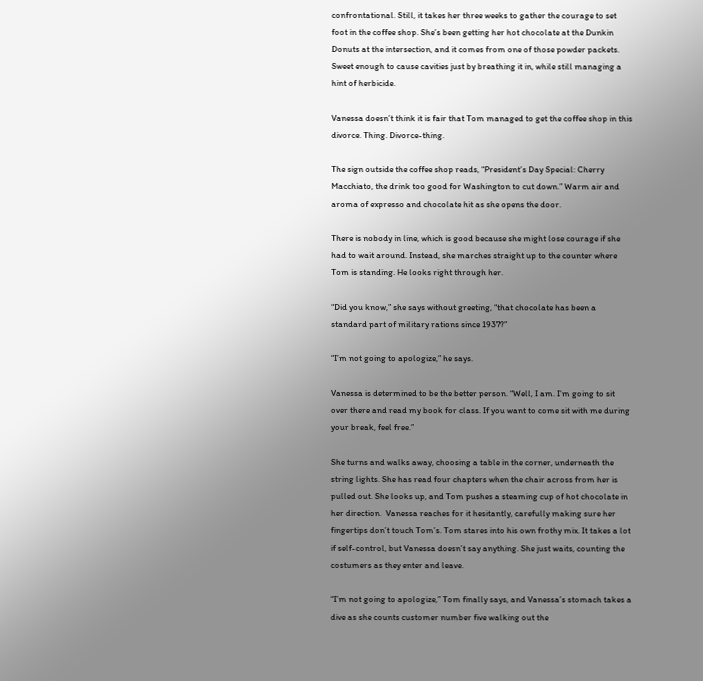confrontational. Still, it takes her three weeks to gather the courage to set foot in the coffee shop. She’s been getting her hot chocolate at the Dunkin Donuts at the intersection, and it comes from one of those powder packets. Sweet enough to cause cavities just by breathing it in, while still managing a hint of herbicide.

Vanessa doesn’t think it is fair that Tom managed to get the coffee shop in this divorce. Thing. Divorce-thing.

The sign outside the coffee shop reads, “President’s Day Special: Cherry Macchiato, the drink too good for Washington to cut down.” Warm air and aroma of expresso and chocolate hit as she opens the door.

There is nobody in line, which is good because she might lose courage if she had to wait around. Instead, she marches straight up to the counter where Tom is standing. He looks right through her.

“Did you know,” she says without greeting, “that chocolate has been a standard part of military rations since 1937?”

“I’m not going to apologize,” he says.

Vanessa is determined to be the better person. “Well, I am. I’m going to sit over there and read my book for class. If you want to come sit with me during your break, feel free.”

She turns and walks away, choosing a table in the corner, underneath the string lights. She has read four chapters when the chair across from her is pulled out. She looks up, and Tom pushes a steaming cup of hot chocolate in her direction.  Vanessa reaches for it hesitantly, carefully making sure her fingertips don’t touch Tom’s. Tom stares into his own frothy mix. It takes a lot if self-control, but Vanessa doesn’t say anything. She just waits, counting the costumers as they enter and leave.

“I’m not going to apologize,” Tom finally says, and Vanessa’s stomach takes a dive as she counts customer number five walking out the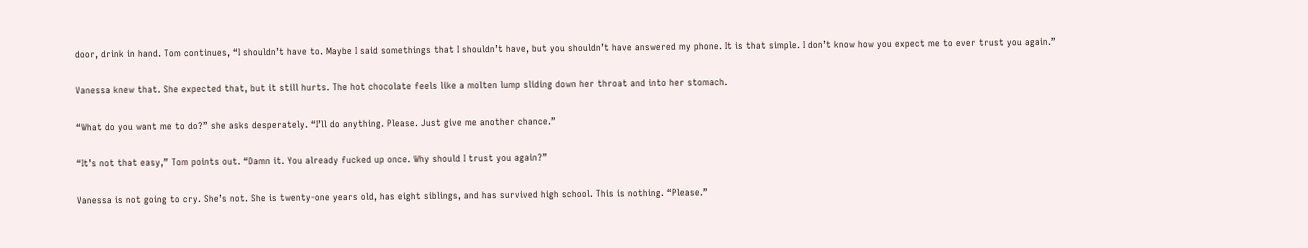door, drink in hand. Tom continues, “I shouldn’t have to. Maybe I said somethings that I shouldn’t have, but you shouldn’t have answered my phone. It is that simple. I don’t know how you expect me to ever trust you again.”

Vanessa knew that. She expected that, but it still hurts. The hot chocolate feels like a molten lump sliding down her throat and into her stomach.

“What do you want me to do?” she asks desperately. “I’ll do anything. Please. Just give me another chance.”

“It’s not that easy,” Tom points out. “Damn it. You already fucked up once. Why should I trust you again?”

Vanessa is not going to cry. She’s not. She is twenty-one years old, has eight siblings, and has survived high school. This is nothing. “Please.”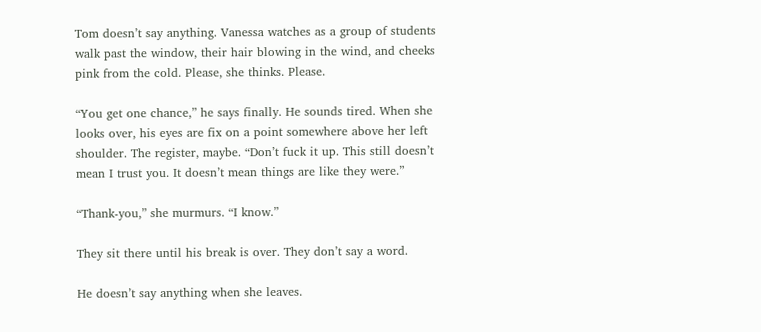Tom doesn’t say anything. Vanessa watches as a group of students walk past the window, their hair blowing in the wind, and cheeks pink from the cold. Please, she thinks. Please.

“You get one chance,” he says finally. He sounds tired. When she looks over, his eyes are fix on a point somewhere above her left shoulder. The register, maybe. “Don’t fuck it up. This still doesn’t mean I trust you. It doesn’t mean things are like they were.”

“Thank-you,” she murmurs. “I know.”

They sit there until his break is over. They don’t say a word.

He doesn’t say anything when she leaves.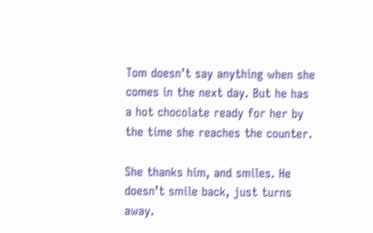Tom doesn’t say anything when she comes in the next day. But he has a hot chocolate ready for her by the time she reaches the counter.

She thanks him, and smiles. He doesn’t smile back, just turns away.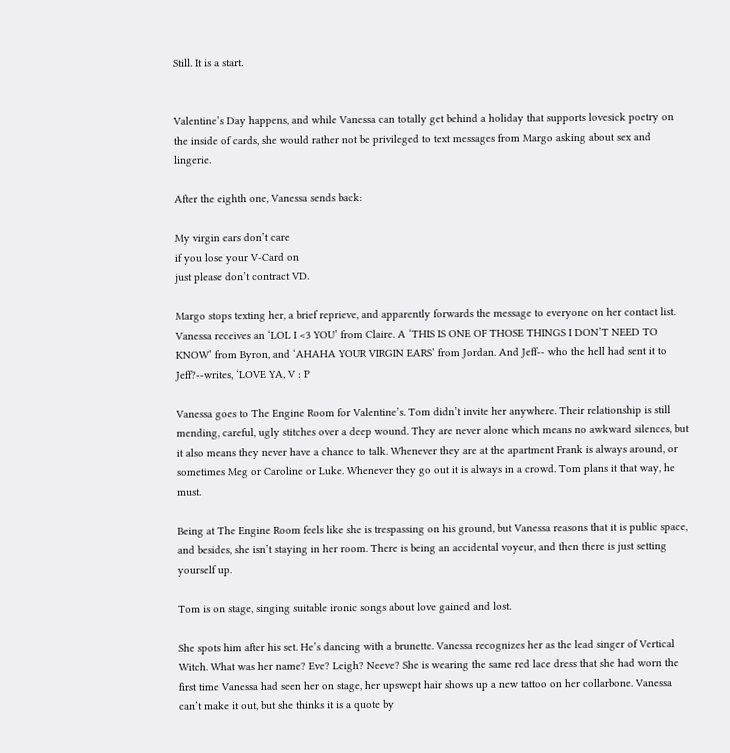Still. It is a start.


Valentine’s Day happens, and while Vanessa can totally get behind a holiday that supports lovesick poetry on the inside of cards, she would rather not be privileged to text messages from Margo asking about sex and lingerie.

After the eighth one, Vanessa sends back:

My virgin ears don’t care
if you lose your V-Card on
just please don’t contract VD.

Margo stops texting her, a brief reprieve, and apparently forwards the message to everyone on her contact list. Vanessa receives an ‘LOL I <3 YOU’ from Claire. A ‘THIS IS ONE OF THOSE THINGS I DON’T NEED TO KNOW’ from Byron, and ‘AHAHA YOUR VIRGIN EARS’ from Jordan. And Jeff-- who the hell had sent it to Jeff?--writes, ‘LOVE YA, V : P

Vanessa goes to The Engine Room for Valentine’s. Tom didn’t invite her anywhere. Their relationship is still mending, careful, ugly stitches over a deep wound. They are never alone which means no awkward silences, but it also means they never have a chance to talk. Whenever they are at the apartment Frank is always around, or sometimes Meg or Caroline or Luke. Whenever they go out it is always in a crowd. Tom plans it that way, he must.

Being at The Engine Room feels like she is trespassing on his ground, but Vanessa reasons that it is public space, and besides, she isn’t staying in her room. There is being an accidental voyeur, and then there is just setting yourself up.

Tom is on stage, singing suitable ironic songs about love gained and lost.

She spots him after his set. He’s dancing with a brunette. Vanessa recognizes her as the lead singer of Vertical Witch. What was her name? Eve? Leigh? Neeve? She is wearing the same red lace dress that she had worn the first time Vanessa had seen her on stage, her upswept hair shows up a new tattoo on her collarbone. Vanessa can’t make it out, but she thinks it is a quote by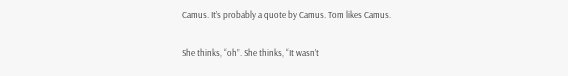Camus. It’s probably a quote by Camus. Tom likes Camus.

She thinks, “oh”. She thinks, “It wasn’t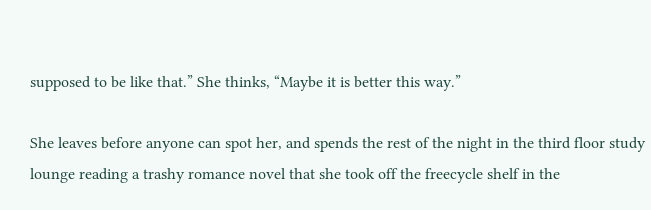supposed to be like that.” She thinks, “Maybe it is better this way.”

She leaves before anyone can spot her, and spends the rest of the night in the third floor study lounge reading a trashy romance novel that she took off the freecycle shelf in the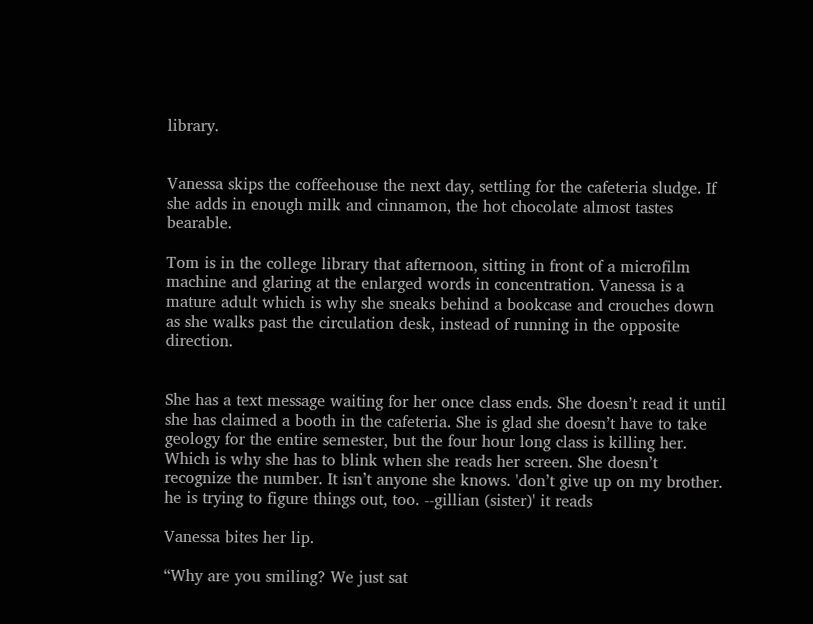library.


Vanessa skips the coffeehouse the next day, settling for the cafeteria sludge. If she adds in enough milk and cinnamon, the hot chocolate almost tastes bearable.

Tom is in the college library that afternoon, sitting in front of a microfilm machine and glaring at the enlarged words in concentration. Vanessa is a mature adult which is why she sneaks behind a bookcase and crouches down as she walks past the circulation desk, instead of running in the opposite direction.


She has a text message waiting for her once class ends. She doesn’t read it until she has claimed a booth in the cafeteria. She is glad she doesn’t have to take geology for the entire semester, but the four hour long class is killing her. Which is why she has to blink when she reads her screen. She doesn’t recognize the number. It isn’t anyone she knows. 'don’t give up on my brother. he is trying to figure things out, too. --gillian (sister)' it reads

Vanessa bites her lip.

“Why are you smiling? We just sat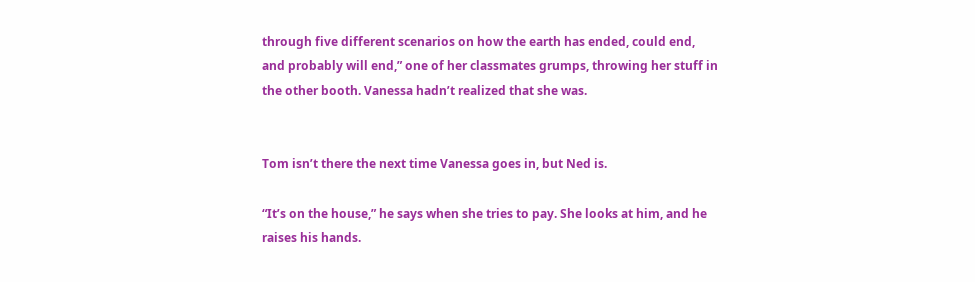through five different scenarios on how the earth has ended, could end, and probably will end,” one of her classmates grumps, throwing her stuff in the other booth. Vanessa hadn’t realized that she was.


Tom isn’t there the next time Vanessa goes in, but Ned is.

“It’s on the house,” he says when she tries to pay. She looks at him, and he raises his hands.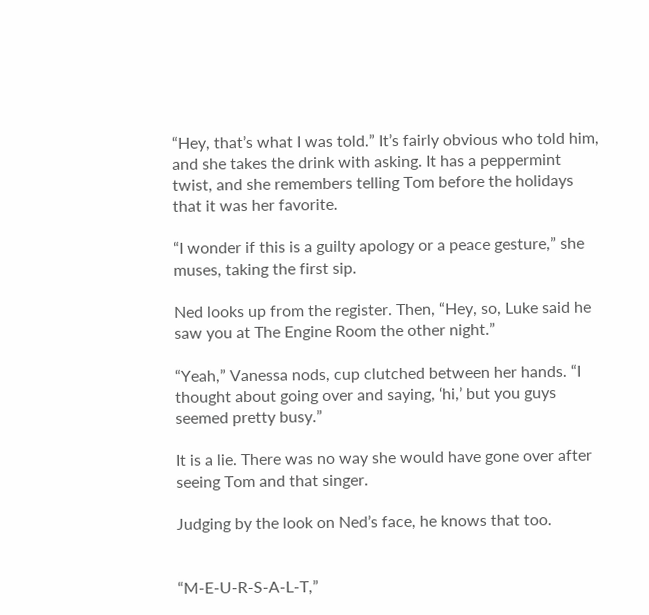“Hey, that’s what I was told.” It’s fairly obvious who told him, and she takes the drink with asking. It has a peppermint twist, and she remembers telling Tom before the holidays that it was her favorite.

“I wonder if this is a guilty apology or a peace gesture,” she muses, taking the first sip.

Ned looks up from the register. Then, “Hey, so, Luke said he saw you at The Engine Room the other night.”

“Yeah,” Vanessa nods, cup clutched between her hands. “I thought about going over and saying, ‘hi,’ but you guys seemed pretty busy.”

It is a lie. There was no way she would have gone over after seeing Tom and that singer.

Judging by the look on Ned’s face, he knows that too.


“M-E-U-R-S-A-L-T,”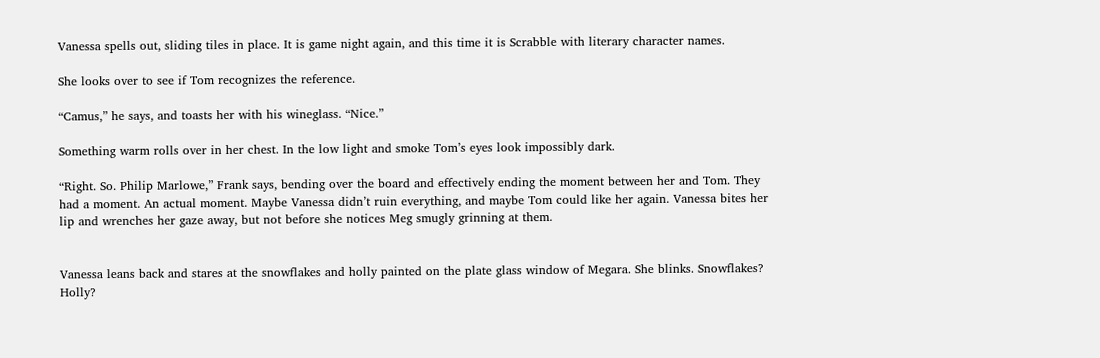Vanessa spells out, sliding tiles in place. It is game night again, and this time it is Scrabble with literary character names.

She looks over to see if Tom recognizes the reference.

“Camus,” he says, and toasts her with his wineglass. “Nice.”

Something warm rolls over in her chest. In the low light and smoke Tom’s eyes look impossibly dark.

“Right. So. Philip Marlowe,” Frank says, bending over the board and effectively ending the moment between her and Tom. They had a moment. An actual moment. Maybe Vanessa didn’t ruin everything, and maybe Tom could like her again. Vanessa bites her lip and wrenches her gaze away, but not before she notices Meg smugly grinning at them.


Vanessa leans back and stares at the snowflakes and holly painted on the plate glass window of Megara. She blinks. Snowflakes? Holly?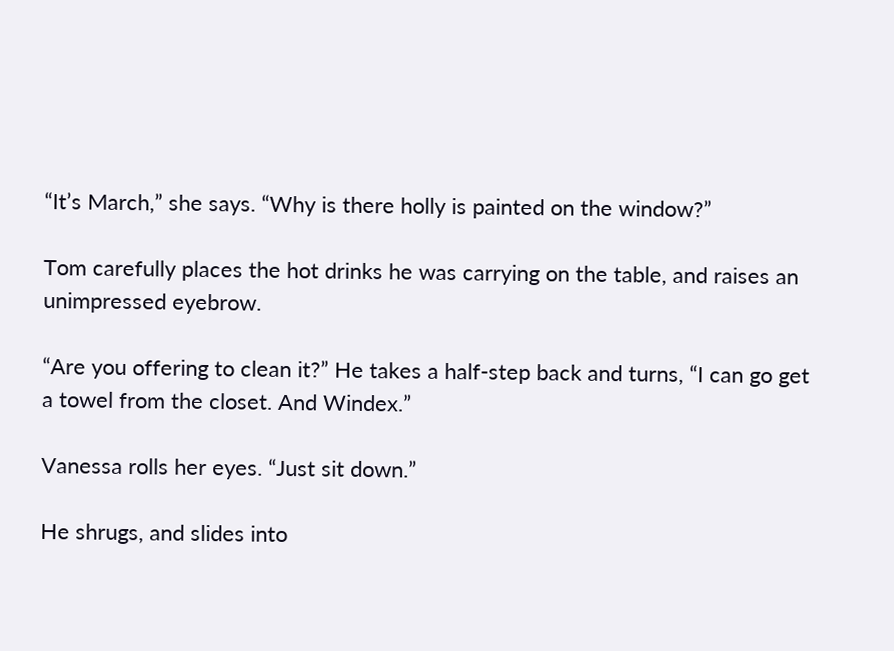“It’s March,” she says. “Why is there holly is painted on the window?”

Tom carefully places the hot drinks he was carrying on the table, and raises an unimpressed eyebrow.

“Are you offering to clean it?” He takes a half-step back and turns, “I can go get a towel from the closet. And Windex.”

Vanessa rolls her eyes. “Just sit down.”

He shrugs, and slides into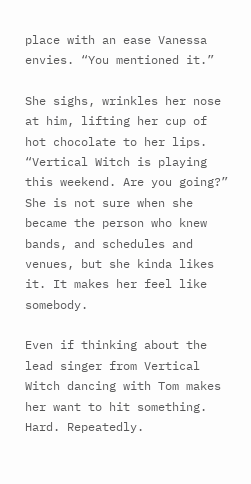place with an ease Vanessa envies. “You mentioned it.”

She sighs, wrinkles her nose at him, lifting her cup of hot chocolate to her lips. “Vertical Witch is playing this weekend. Are you going?” She is not sure when she became the person who knew bands, and schedules and venues, but she kinda likes it. It makes her feel like somebody.

Even if thinking about the lead singer from Vertical Witch dancing with Tom makes her want to hit something. Hard. Repeatedly.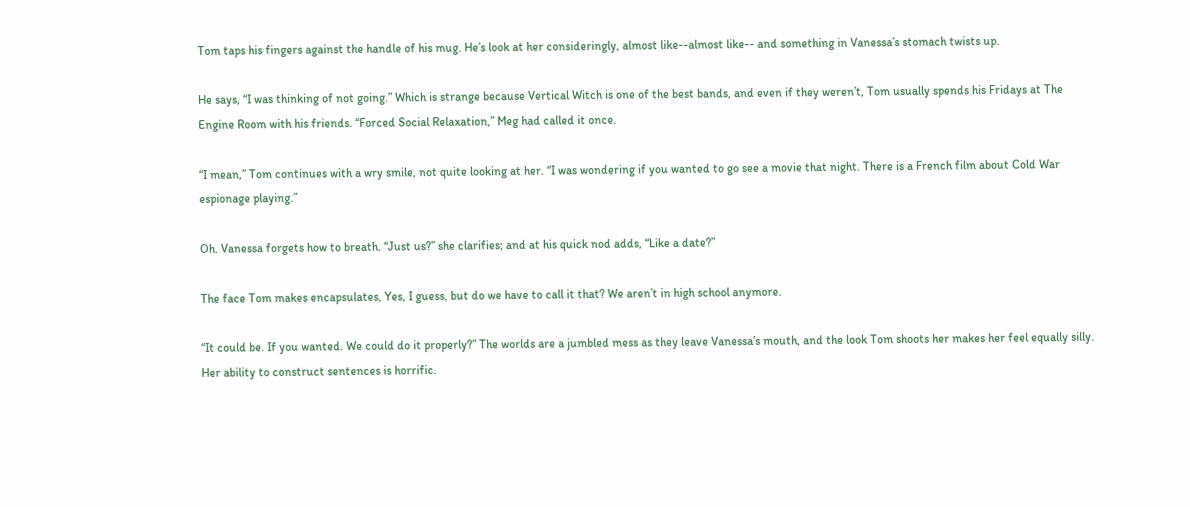Tom taps his fingers against the handle of his mug. He’s look at her consideringly, almost like--almost like-- and something in Vanessa’s stomach twists up.

He says, “I was thinking of not going.” Which is strange because Vertical Witch is one of the best bands, and even if they weren’t, Tom usually spends his Fridays at The Engine Room with his friends. “Forced Social Relaxation,” Meg had called it once.

“I mean,” Tom continues with a wry smile, not quite looking at her. “I was wondering if you wanted to go see a movie that night. There is a French film about Cold War espionage playing.”

Oh. Vanessa forgets how to breath. “Just us?” she clarifies; and at his quick nod adds, “Like a date?”

The face Tom makes encapsulates, Yes, I guess, but do we have to call it that? We aren’t in high school anymore.

“It could be. If you wanted. We could do it properly?” The worlds are a jumbled mess as they leave Vanessa’s mouth, and the look Tom shoots her makes her feel equally silly. Her ability to construct sentences is horrific.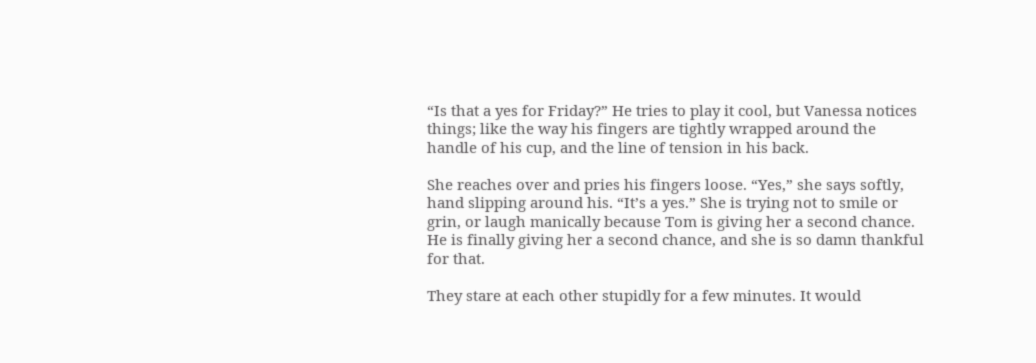“Is that a yes for Friday?” He tries to play it cool, but Vanessa notices things; like the way his fingers are tightly wrapped around the handle of his cup, and the line of tension in his back.

She reaches over and pries his fingers loose. “Yes,” she says softly, hand slipping around his. “It’s a yes.” She is trying not to smile or grin, or laugh manically because Tom is giving her a second chance. He is finally giving her a second chance, and she is so damn thankful for that.

They stare at each other stupidly for a few minutes. It would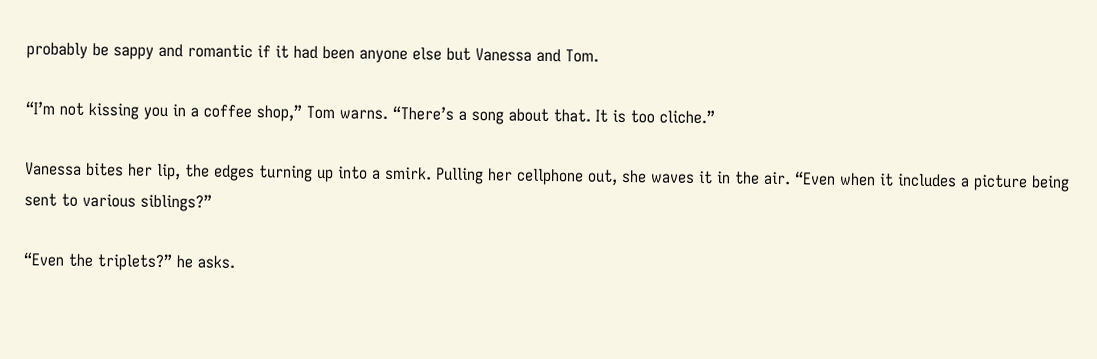probably be sappy and romantic if it had been anyone else but Vanessa and Tom.

“I’m not kissing you in a coffee shop,” Tom warns. “There’s a song about that. It is too cliche.”

Vanessa bites her lip, the edges turning up into a smirk. Pulling her cellphone out, she waves it in the air. “Even when it includes a picture being sent to various siblings?”

“Even the triplets?” he asks.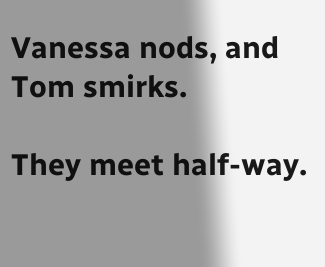Vanessa nods, and Tom smirks.

They meet half-way.